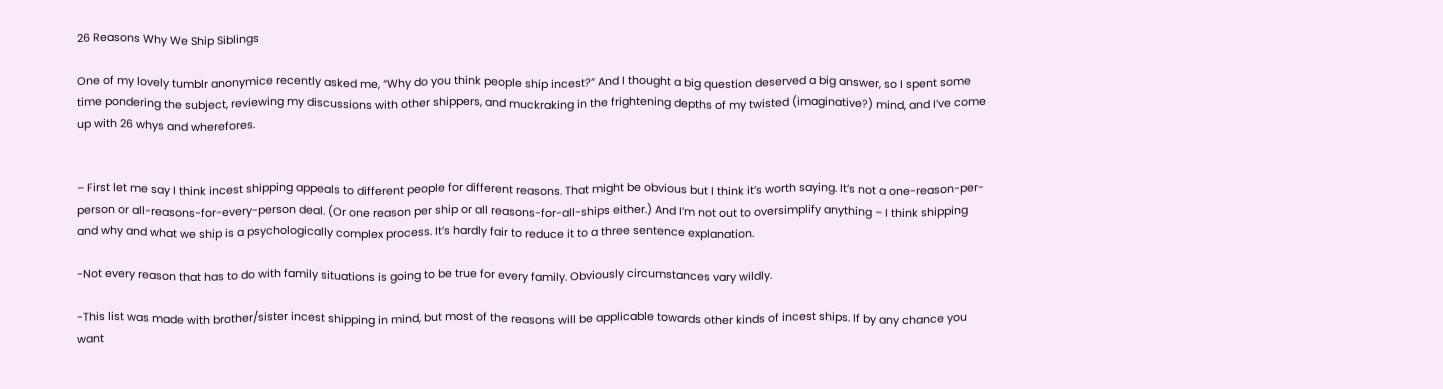26 Reasons Why We Ship Siblings

One of my lovely tumblr anonymice recently asked me, “Why do you think people ship incest?” And I thought a big question deserved a big answer, so I spent some time pondering the subject, reviewing my discussions with other shippers, and muckraking in the frightening depths of my twisted (imaginative?) mind, and I’ve come up with 26 whys and wherefores.


– First let me say I think incest shipping appeals to different people for different reasons. That might be obvious but I think it’s worth saying. It’s not a one-reason-per-person or all-reasons-for-every-person deal. (Or one reason per ship or all reasons-for-all-ships either.) And I’m not out to oversimplify anything – I think shipping and why and what we ship is a psychologically complex process. It’s hardly fair to reduce it to a three sentence explanation.

-Not every reason that has to do with family situations is going to be true for every family. Obviously circumstances vary wildly.

-This list was made with brother/sister incest shipping in mind, but most of the reasons will be applicable towards other kinds of incest ships. If by any chance you want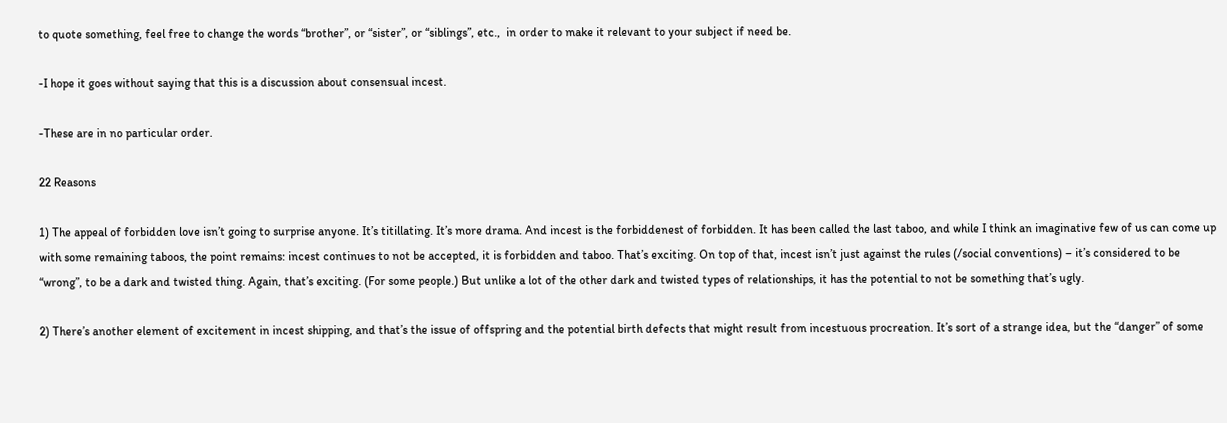to quote something, feel free to change the words “brother”, or “sister”, or “siblings”, etc.,  in order to make it relevant to your subject if need be.

-I hope it goes without saying that this is a discussion about consensual incest.

-These are in no particular order.

22 Reasons

1) The appeal of forbidden love isn’t going to surprise anyone. It’s titillating. It’s more drama. And incest is the forbiddenest of forbidden. It has been called the last taboo, and while I think an imaginative few of us can come up with some remaining taboos, the point remains: incest continues to not be accepted, it is forbidden and taboo. That’s exciting. On top of that, incest isn’t just against the rules (/social conventions) – it’s considered to be “wrong”, to be a dark and twisted thing. Again, that’s exciting. (For some people.) But unlike a lot of the other dark and twisted types of relationships, it has the potential to not be something that’s ugly.

2) There’s another element of excitement in incest shipping, and that’s the issue of offspring and the potential birth defects that might result from incestuous procreation. It’s sort of a strange idea, but the “danger” of some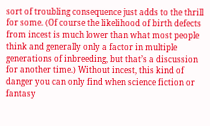sort of troubling consequence just adds to the thrill for some. (Of course the likelihood of birth defects from incest is much lower than what most people think and generally only a factor in multiple generations of inbreeding, but that’s a discussion for another time.) Without incest, this kind of danger you can only find when science fiction or fantasy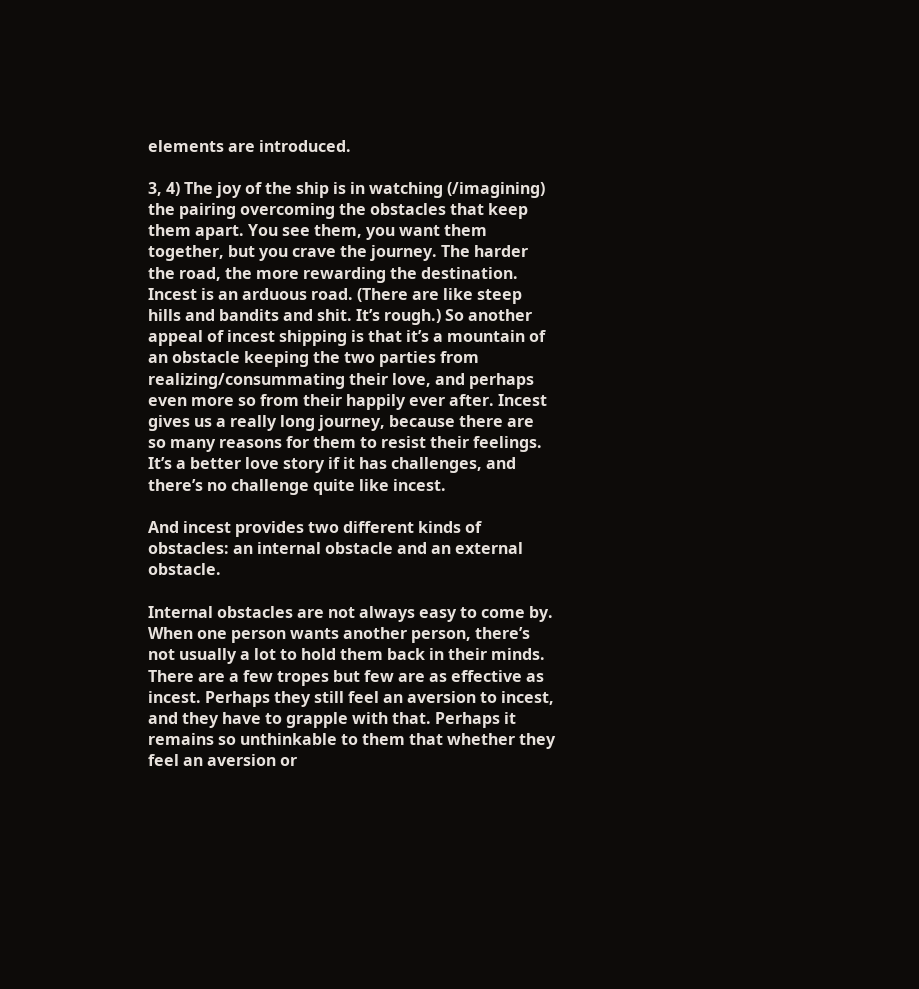elements are introduced.

3, 4) The joy of the ship is in watching (/imagining) the pairing overcoming the obstacles that keep them apart. You see them, you want them together, but you crave the journey. The harder the road, the more rewarding the destination. Incest is an arduous road. (There are like steep hills and bandits and shit. It’s rough.) So another appeal of incest shipping is that it’s a mountain of an obstacle keeping the two parties from realizing/consummating their love, and perhaps even more so from their happily ever after. Incest gives us a really long journey, because there are so many reasons for them to resist their feelings. It’s a better love story if it has challenges, and there’s no challenge quite like incest.

And incest provides two different kinds of obstacles: an internal obstacle and an external obstacle.

Internal obstacles are not always easy to come by. When one person wants another person, there’s not usually a lot to hold them back in their minds. There are a few tropes but few are as effective as incest. Perhaps they still feel an aversion to incest, and they have to grapple with that. Perhaps it remains so unthinkable to them that whether they feel an aversion or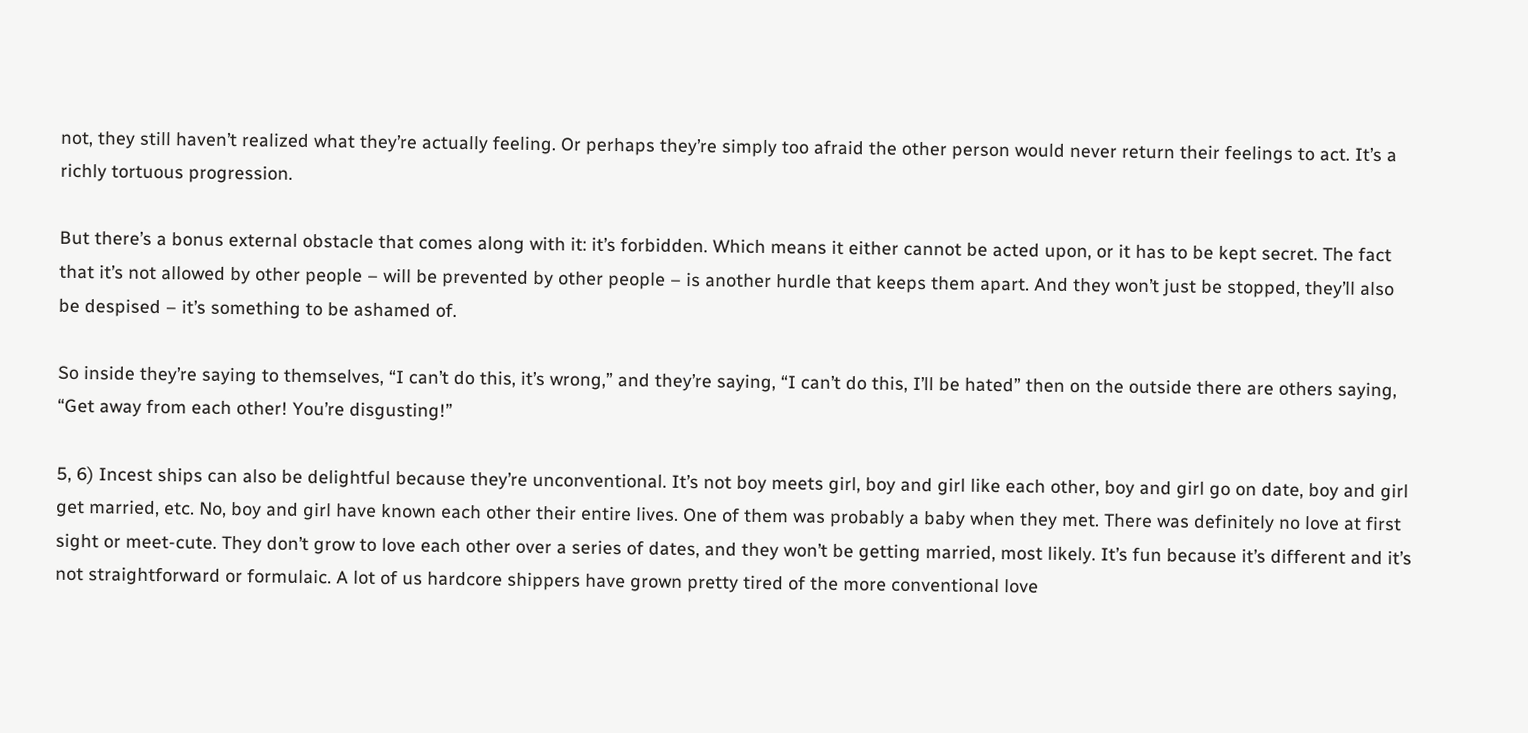not, they still haven’t realized what they’re actually feeling. Or perhaps they’re simply too afraid the other person would never return their feelings to act. It’s a richly tortuous progression.

But there’s a bonus external obstacle that comes along with it: it’s forbidden. Which means it either cannot be acted upon, or it has to be kept secret. The fact that it’s not allowed by other people – will be prevented by other people – is another hurdle that keeps them apart. And they won’t just be stopped, they’ll also be despised – it’s something to be ashamed of.

So inside they’re saying to themselves, “I can’t do this, it’s wrong,” and they’re saying, “I can’t do this, I’ll be hated” then on the outside there are others saying, “Get away from each other! You’re disgusting!”

5, 6) Incest ships can also be delightful because they’re unconventional. It’s not boy meets girl, boy and girl like each other, boy and girl go on date, boy and girl get married, etc. No, boy and girl have known each other their entire lives. One of them was probably a baby when they met. There was definitely no love at first sight or meet-cute. They don’t grow to love each other over a series of dates, and they won’t be getting married, most likely. It’s fun because it’s different and it’s not straightforward or formulaic. A lot of us hardcore shippers have grown pretty tired of the more conventional love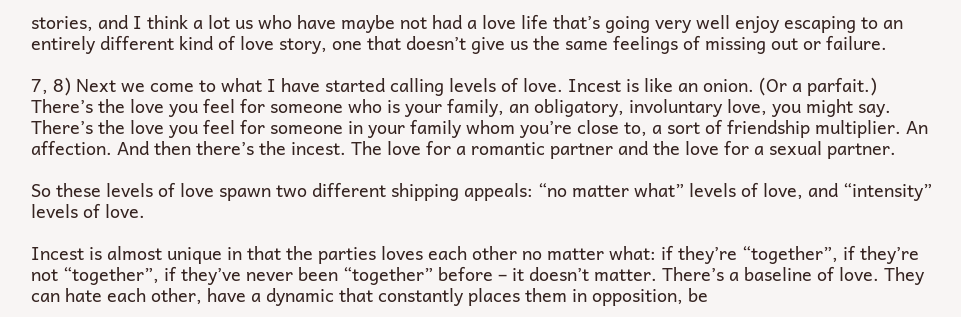stories, and I think a lot us who have maybe not had a love life that’s going very well enjoy escaping to an entirely different kind of love story, one that doesn’t give us the same feelings of missing out or failure.

7, 8) Next we come to what I have started calling levels of love. Incest is like an onion. (Or a parfait.) There’s the love you feel for someone who is your family, an obligatory, involuntary love, you might say. There’s the love you feel for someone in your family whom you’re close to, a sort of friendship multiplier. An affection. And then there’s the incest. The love for a romantic partner and the love for a sexual partner.

So these levels of love spawn two different shipping appeals: “no matter what” levels of love, and “intensity” levels of love.

Incest is almost unique in that the parties loves each other no matter what: if they’re “together”, if they’re not “together”, if they’ve never been “together” before – it doesn’t matter. There’s a baseline of love. They can hate each other, have a dynamic that constantly places them in opposition, be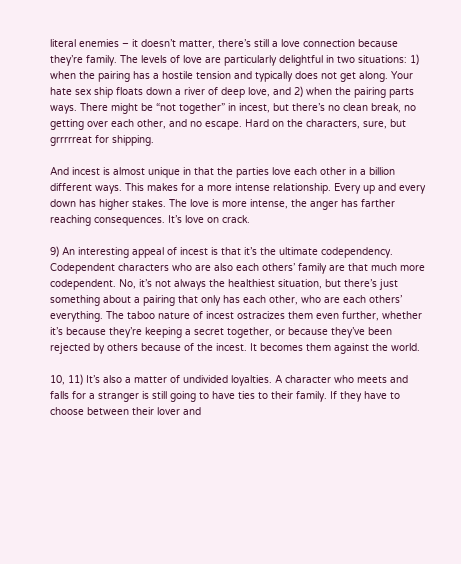literal enemies – it doesn’t matter, there’s still a love connection because they’re family. The levels of love are particularly delightful in two situations: 1) when the pairing has a hostile tension and typically does not get along. Your hate sex ship floats down a river of deep love, and 2) when the pairing parts ways. There might be “not together” in incest, but there’s no clean break, no getting over each other, and no escape. Hard on the characters, sure, but grrrrreat for shipping.

And incest is almost unique in that the parties love each other in a billion different ways. This makes for a more intense relationship. Every up and every down has higher stakes. The love is more intense, the anger has farther reaching consequences. It’s love on crack.

9) An interesting appeal of incest is that it’s the ultimate codependency. Codependent characters who are also each others’ family are that much more codependent. No, it’s not always the healthiest situation, but there’s just something about a pairing that only has each other, who are each others’ everything. The taboo nature of incest ostracizes them even further, whether it’s because they’re keeping a secret together, or because they’ve been rejected by others because of the incest. It becomes them against the world.

10, 11) It’s also a matter of undivided loyalties. A character who meets and falls for a stranger is still going to have ties to their family. If they have to choose between their lover and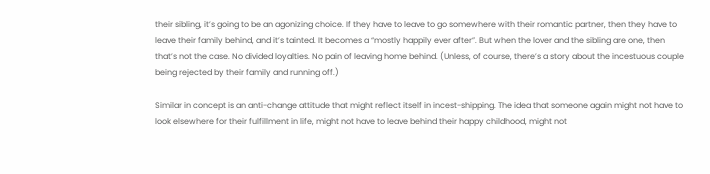their sibling, it’s going to be an agonizing choice. If they have to leave to go somewhere with their romantic partner, then they have to leave their family behind, and it’s tainted. It becomes a “mostly happily ever after”. But when the lover and the sibling are one, then that’s not the case. No divided loyalties. No pain of leaving home behind. (Unless, of course, there’s a story about the incestuous couple being rejected by their family and running off.)

Similar in concept is an anti-change attitude that might reflect itself in incest-shipping. The idea that someone again might not have to look elsewhere for their fulfillment in life, might not have to leave behind their happy childhood, might not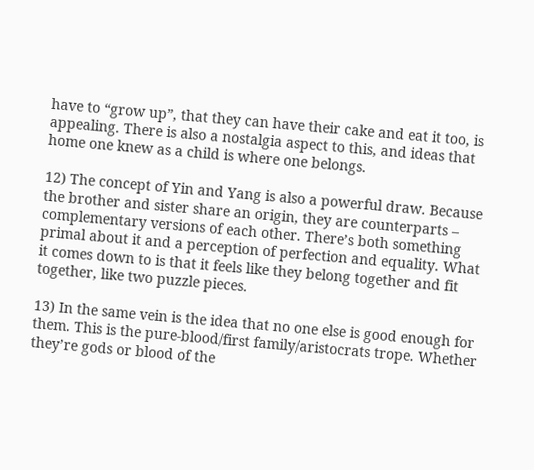have to “grow up”, that they can have their cake and eat it too, is appealing. There is also a nostalgia aspect to this, and ideas that home one knew as a child is where one belongs.

12) The concept of Yin and Yang is also a powerful draw. Because the brother and sister share an origin, they are counterparts – complementary versions of each other. There’s both something primal about it and a perception of perfection and equality. What it comes down to is that it feels like they belong together and fit together, like two puzzle pieces.

13) In the same vein is the idea that no one else is good enough for them. This is the pure-blood/first family/aristocrats trope. Whether they’re gods or blood of the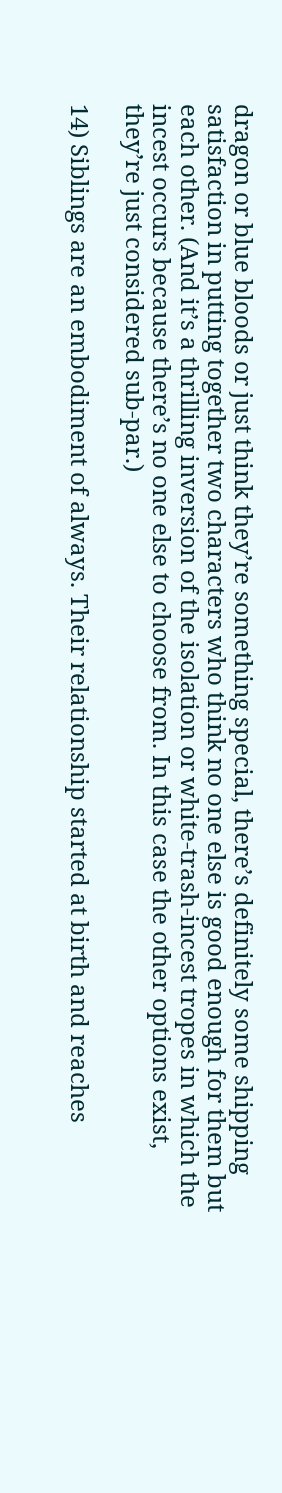dragon or blue bloods or just think they’re something special, there’s definitely some shipping satisfaction in putting together two characters who think no one else is good enough for them but each other. (And it’s a thrilling inversion of the isolation or white-trash-incest tropes in which the incest occurs because there’s no one else to choose from. In this case the other options exist, they’re just considered sub-par.)

14) Siblings are an embodiment of always. Their relationship started at birth and reaches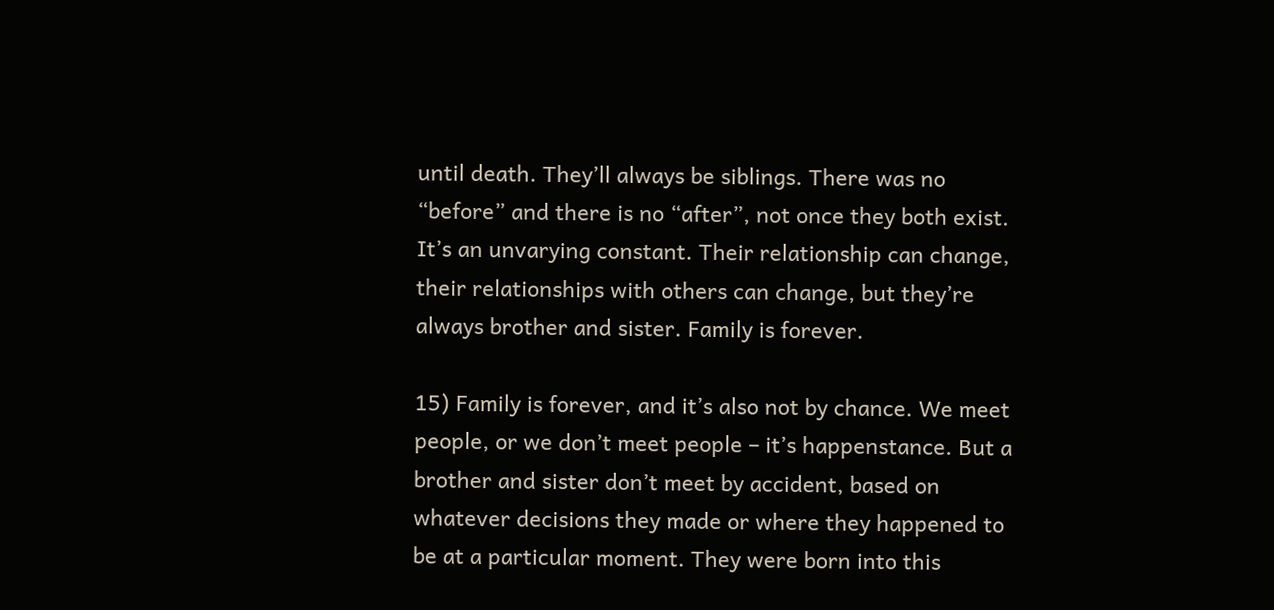until death. They’ll always be siblings. There was no “before” and there is no “after”, not once they both exist. It’s an unvarying constant. Their relationship can change, their relationships with others can change, but they’re always brother and sister. Family is forever.

15) Family is forever, and it’s also not by chance. We meet people, or we don’t meet people – it’s happenstance. But a brother and sister don’t meet by accident, based on whatever decisions they made or where they happened to be at a particular moment. They were born into this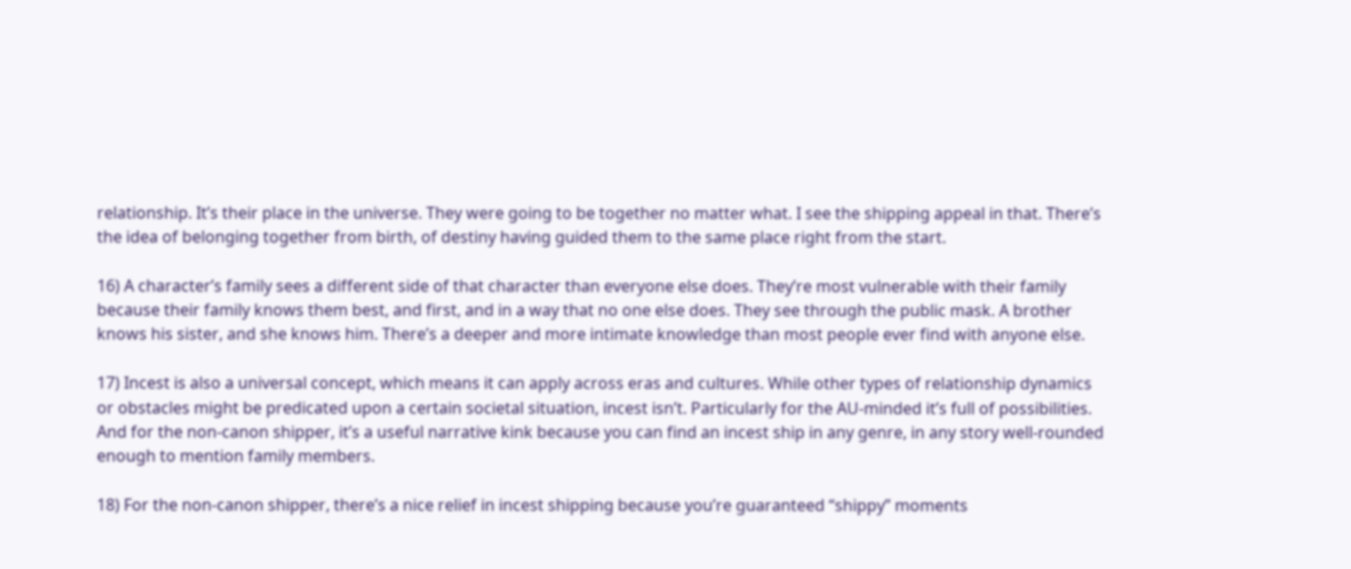relationship. It’s their place in the universe. They were going to be together no matter what. I see the shipping appeal in that. There’s the idea of belonging together from birth, of destiny having guided them to the same place right from the start.

16) A character’s family sees a different side of that character than everyone else does. They’re most vulnerable with their family because their family knows them best, and first, and in a way that no one else does. They see through the public mask. A brother knows his sister, and she knows him. There’s a deeper and more intimate knowledge than most people ever find with anyone else.

17) Incest is also a universal concept, which means it can apply across eras and cultures. While other types of relationship dynamics or obstacles might be predicated upon a certain societal situation, incest isn’t. Particularly for the AU-minded it’s full of possibilities. And for the non-canon shipper, it’s a useful narrative kink because you can find an incest ship in any genre, in any story well-rounded enough to mention family members.

18) For the non-canon shipper, there’s a nice relief in incest shipping because you’re guaranteed “shippy” moments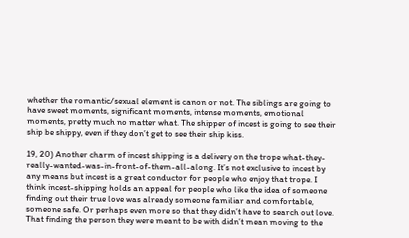whether the romantic/sexual element is canon or not. The siblings are going to have sweet moments, significant moments, intense moments, emotional moments, pretty much no matter what. The shipper of incest is going to see their ship be shippy, even if they don’t get to see their ship kiss.

19, 20) Another charm of incest shipping is a delivery on the trope what-they-really-wanted-was-in-front-of-them-all-along. It’s not exclusive to incest by any means but incest is a great conductor for people who enjoy that trope. I think incest-shipping holds an appeal for people who like the idea of someone finding out their true love was already someone familiar and comfortable, someone safe. Or perhaps even more so that they didn’t have to search out love. That finding the person they were meant to be with didn’t mean moving to the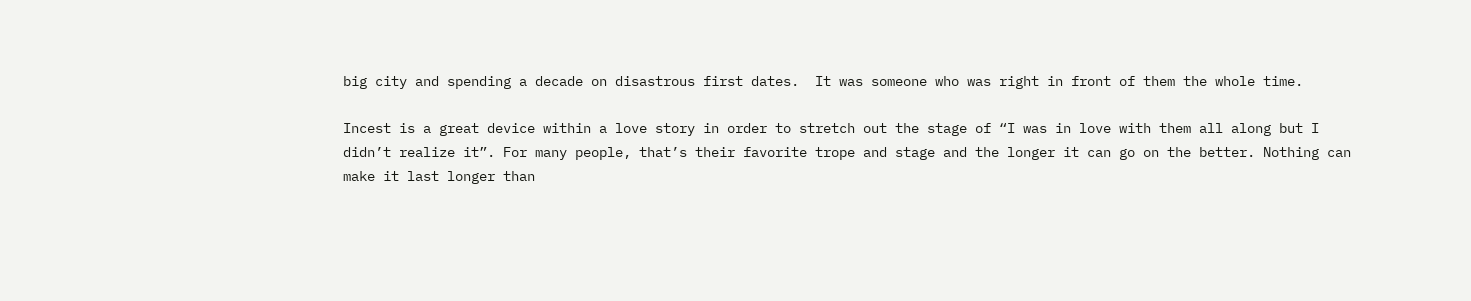big city and spending a decade on disastrous first dates.  It was someone who was right in front of them the whole time.

Incest is a great device within a love story in order to stretch out the stage of “I was in love with them all along but I didn’t realize it”. For many people, that’s their favorite trope and stage and the longer it can go on the better. Nothing can make it last longer than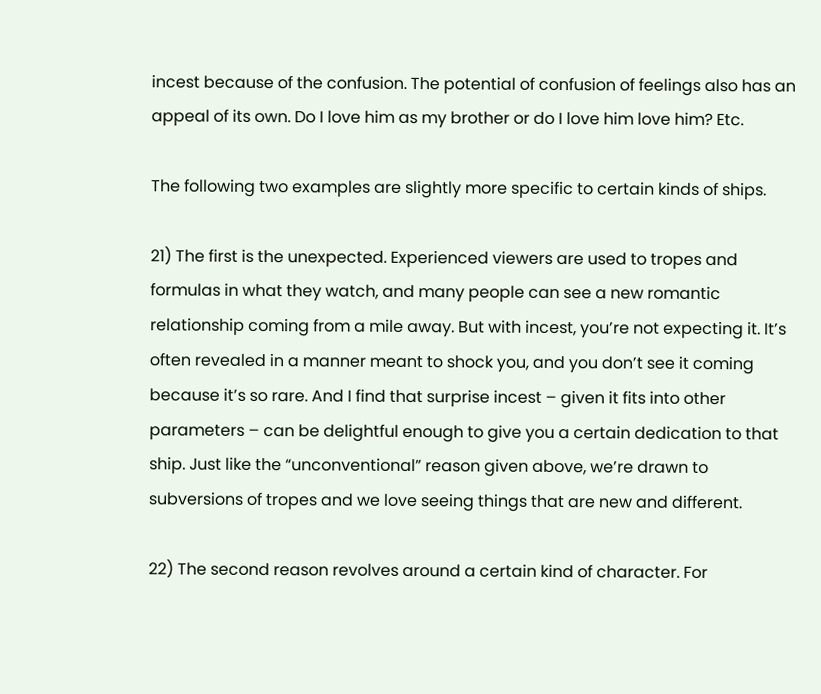incest because of the confusion. The potential of confusion of feelings also has an appeal of its own. Do I love him as my brother or do I love him love him? Etc.

The following two examples are slightly more specific to certain kinds of ships.

21) The first is the unexpected. Experienced viewers are used to tropes and formulas in what they watch, and many people can see a new romantic relationship coming from a mile away. But with incest, you’re not expecting it. It’s often revealed in a manner meant to shock you, and you don’t see it coming because it’s so rare. And I find that surprise incest – given it fits into other parameters – can be delightful enough to give you a certain dedication to that ship. Just like the “unconventional” reason given above, we’re drawn to subversions of tropes and we love seeing things that are new and different.

22) The second reason revolves around a certain kind of character. For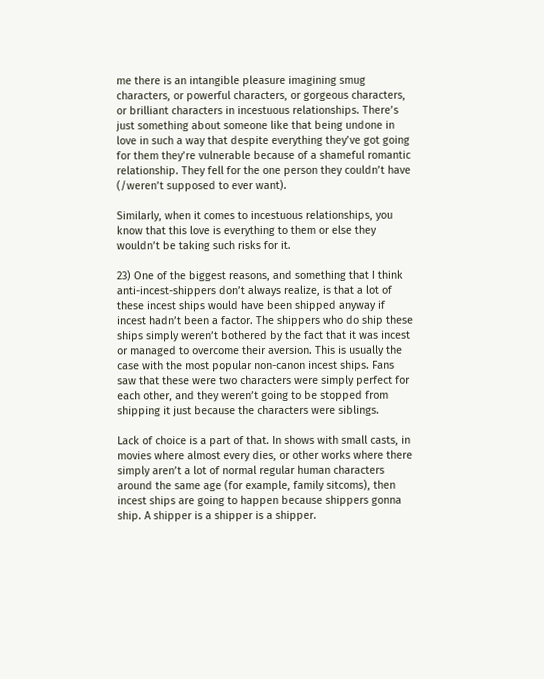me there is an intangible pleasure imagining smug characters, or powerful characters, or gorgeous characters, or brilliant characters in incestuous relationships. There’s just something about someone like that being undone in love in such a way that despite everything they’ve got going for them they’re vulnerable because of a shameful romantic relationship. They fell for the one person they couldn’t have (/weren’t supposed to ever want).

Similarly, when it comes to incestuous relationships, you know that this love is everything to them or else they wouldn’t be taking such risks for it.

23) One of the biggest reasons, and something that I think anti-incest-shippers don’t always realize, is that a lot of these incest ships would have been shipped anyway if incest hadn’t been a factor. The shippers who do ship these ships simply weren’t bothered by the fact that it was incest or managed to overcome their aversion. This is usually the case with the most popular non-canon incest ships. Fans saw that these were two characters were simply perfect for each other, and they weren’t going to be stopped from shipping it just because the characters were siblings.

Lack of choice is a part of that. In shows with small casts, in movies where almost every dies, or other works where there simply aren’t a lot of normal regular human characters around the same age (for example, family sitcoms), then incest ships are going to happen because shippers gonna ship. A shipper is a shipper is a shipper.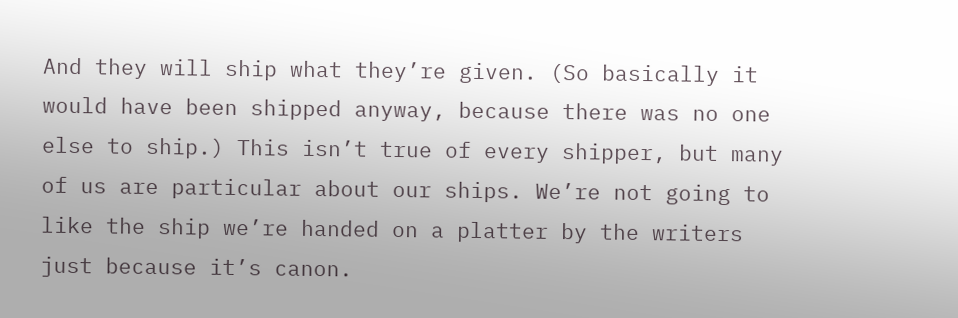And they will ship what they’re given. (So basically it would have been shipped anyway, because there was no one else to ship.) This isn’t true of every shipper, but many of us are particular about our ships. We’re not going to like the ship we’re handed on a platter by the writers just because it’s canon.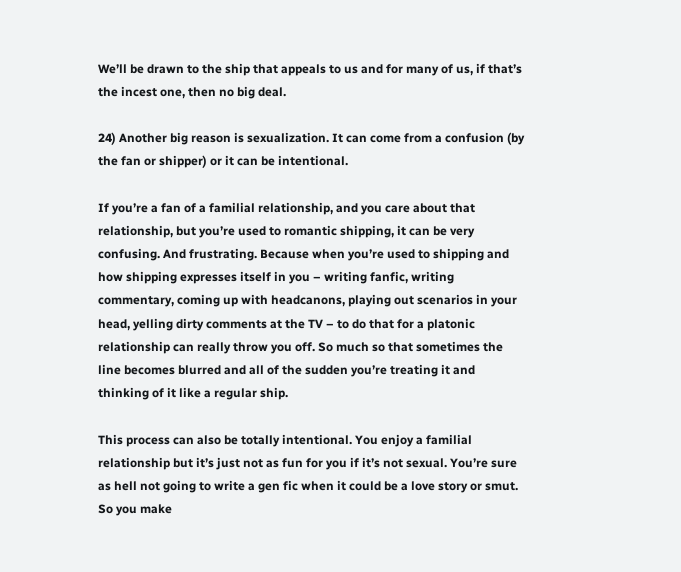We’ll be drawn to the ship that appeals to us and for many of us, if that’s the incest one, then no big deal.

24) Another big reason is sexualization. It can come from a confusion (by the fan or shipper) or it can be intentional.

If you’re a fan of a familial relationship, and you care about that relationship, but you’re used to romantic shipping, it can be very confusing. And frustrating. Because when you’re used to shipping and how shipping expresses itself in you – writing fanfic, writing commentary, coming up with headcanons, playing out scenarios in your head, yelling dirty comments at the TV – to do that for a platonic relationship can really throw you off. So much so that sometimes the line becomes blurred and all of the sudden you’re treating it and thinking of it like a regular ship.

This process can also be totally intentional. You enjoy a familial relationship but it’s just not as fun for you if it’s not sexual. You’re sure as hell not going to write a gen fic when it could be a love story or smut. So you make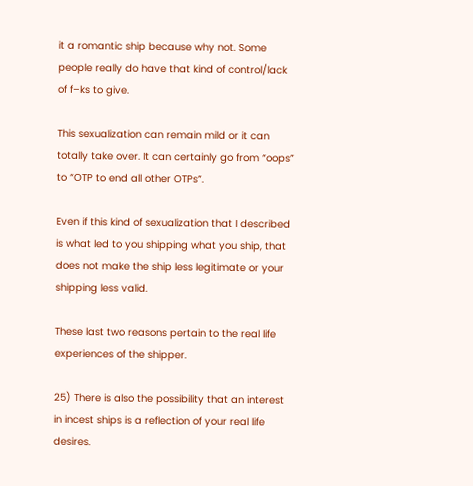it a romantic ship because why not. Some people really do have that kind of control/lack of f–ks to give.

This sexualization can remain mild or it can totally take over. It can certainly go from “oops” to “OTP to end all other OTPs”.

Even if this kind of sexualization that I described is what led to you shipping what you ship, that does not make the ship less legitimate or your shipping less valid.

These last two reasons pertain to the real life experiences of the shipper.

25) There is also the possibility that an interest in incest ships is a reflection of your real life desires.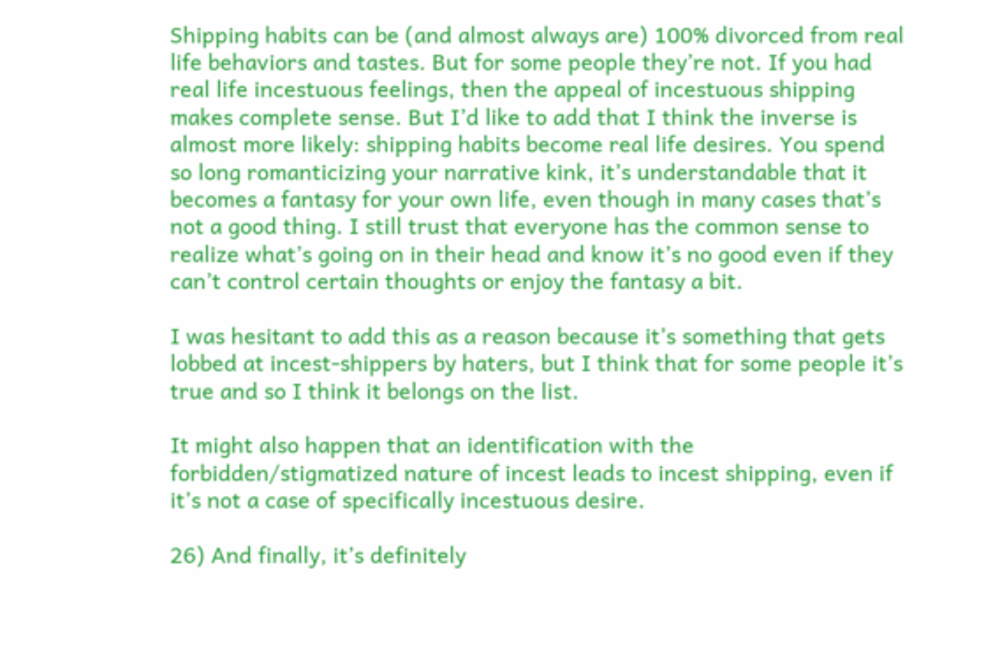Shipping habits can be (and almost always are) 100% divorced from real life behaviors and tastes. But for some people they’re not. If you had real life incestuous feelings, then the appeal of incestuous shipping makes complete sense. But I’d like to add that I think the inverse is almost more likely: shipping habits become real life desires. You spend so long romanticizing your narrative kink, it’s understandable that it becomes a fantasy for your own life, even though in many cases that’s not a good thing. I still trust that everyone has the common sense to realize what’s going on in their head and know it’s no good even if they can’t control certain thoughts or enjoy the fantasy a bit.

I was hesitant to add this as a reason because it’s something that gets lobbed at incest-shippers by haters, but I think that for some people it’s true and so I think it belongs on the list.

It might also happen that an identification with the forbidden/stigmatized nature of incest leads to incest shipping, even if it’s not a case of specifically incestuous desire.

26) And finally, it’s definitely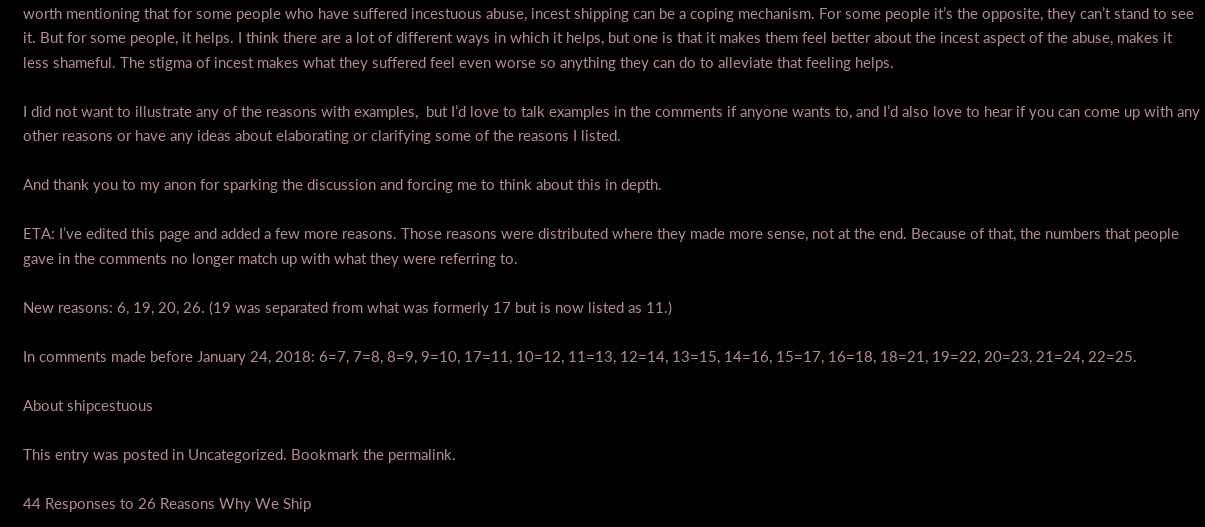worth mentioning that for some people who have suffered incestuous abuse, incest shipping can be a coping mechanism. For some people it’s the opposite, they can’t stand to see it. But for some people, it helps. I think there are a lot of different ways in which it helps, but one is that it makes them feel better about the incest aspect of the abuse, makes it less shameful. The stigma of incest makes what they suffered feel even worse so anything they can do to alleviate that feeling helps.

I did not want to illustrate any of the reasons with examples,  but I’d love to talk examples in the comments if anyone wants to, and I’d also love to hear if you can come up with any other reasons or have any ideas about elaborating or clarifying some of the reasons I listed.

And thank you to my anon for sparking the discussion and forcing me to think about this in depth.

ETA: I’ve edited this page and added a few more reasons. Those reasons were distributed where they made more sense, not at the end. Because of that, the numbers that people gave in the comments no longer match up with what they were referring to.

New reasons: 6, 19, 20, 26. (19 was separated from what was formerly 17 but is now listed as 11.)

In comments made before January 24, 2018: 6=7, 7=8, 8=9, 9=10, 17=11, 10=12, 11=13, 12=14, 13=15, 14=16, 15=17, 16=18, 18=21, 19=22, 20=23, 21=24, 22=25.

About shipcestuous

This entry was posted in Uncategorized. Bookmark the permalink.

44 Responses to 26 Reasons Why We Ship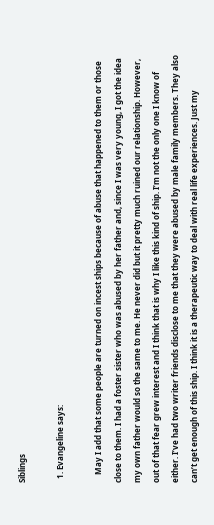Siblings

  1. Evangeline says:

    May I add that some people are turned on incest ships because of abuse that happened to them or those close to them. I had a foster sister who was abused by her father and, since I was very young, I got the idea my own father would so the same to me. He never did but it pretty much ruined our relationship. However, out of that fear grew interest and I think that is why I like this kind of ship. I’m not the only one I know of either. I’ve had two writer friends disclose to me that they were abused by male family members. They also can’t get enough of this ship. I think it is a therapeutic way to deal with real life experiences. Just my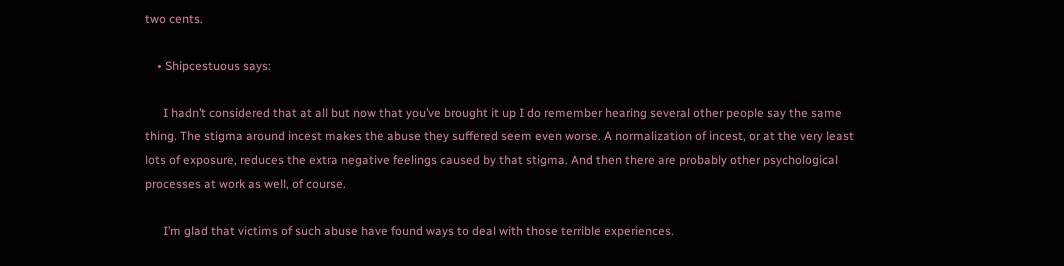two cents.

    • Shipcestuous says:

      I hadn’t considered that at all but now that you’ve brought it up I do remember hearing several other people say the same thing. The stigma around incest makes the abuse they suffered seem even worse. A normalization of incest, or at the very least lots of exposure, reduces the extra negative feelings caused by that stigma. And then there are probably other psychological processes at work as well, of course.

      I’m glad that victims of such abuse have found ways to deal with those terrible experiences.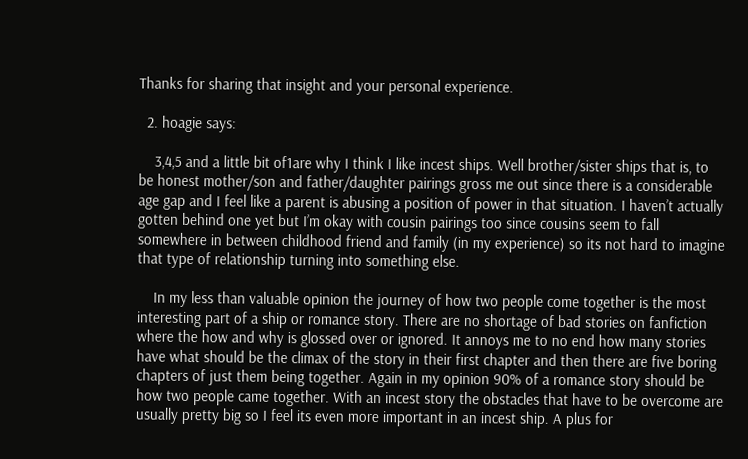Thanks for sharing that insight and your personal experience.

  2. hoagie says:

    3,4,5 and a little bit of1are why I think I like incest ships. Well brother/sister ships that is, to be honest mother/son and father/daughter pairings gross me out since there is a considerable age gap and I feel like a parent is abusing a position of power in that situation. I haven’t actually gotten behind one yet but I’m okay with cousin pairings too since cousins seem to fall somewhere in between childhood friend and family (in my experience) so its not hard to imagine that type of relationship turning into something else.

    In my less than valuable opinion the journey of how two people come together is the most interesting part of a ship or romance story. There are no shortage of bad stories on fanfiction where the how and why is glossed over or ignored. It annoys me to no end how many stories have what should be the climax of the story in their first chapter and then there are five boring chapters of just them being together. Again in my opinion 90% of a romance story should be how two people came together. With an incest story the obstacles that have to be overcome are usually pretty big so I feel its even more important in an incest ship. A plus for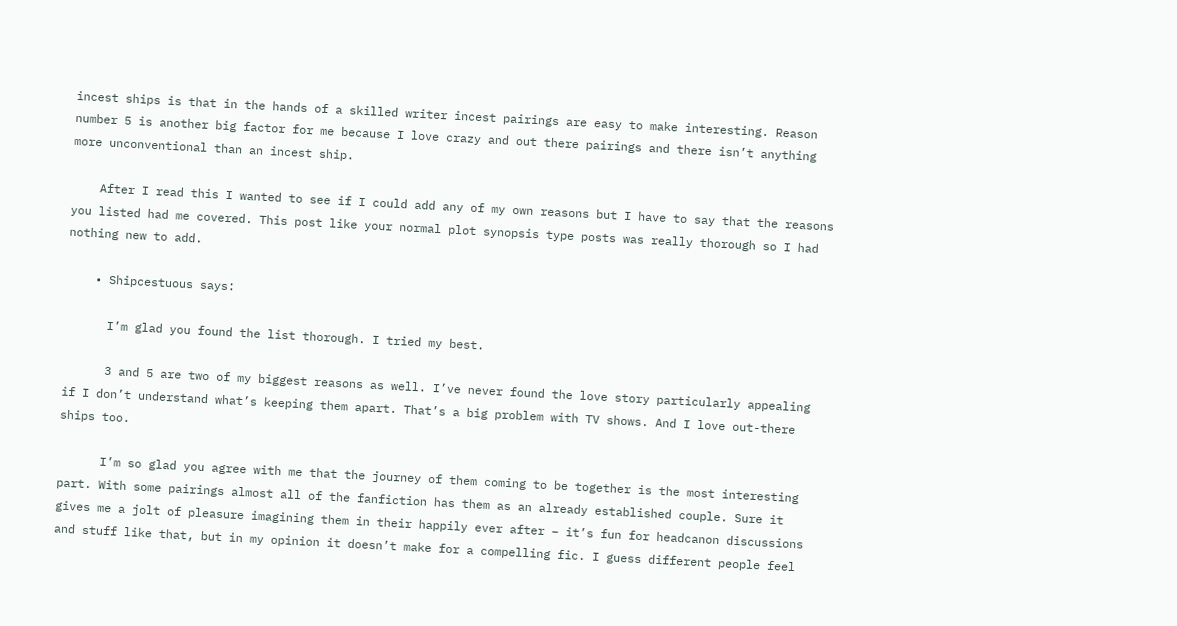incest ships is that in the hands of a skilled writer incest pairings are easy to make interesting. Reason number 5 is another big factor for me because I love crazy and out there pairings and there isn’t anything more unconventional than an incest ship.

    After I read this I wanted to see if I could add any of my own reasons but I have to say that the reasons you listed had me covered. This post like your normal plot synopsis type posts was really thorough so I had nothing new to add.

    • Shipcestuous says:

      I’m glad you found the list thorough. I tried my best.

      3 and 5 are two of my biggest reasons as well. I’ve never found the love story particularly appealing if I don’t understand what’s keeping them apart. That’s a big problem with TV shows. And I love out-there ships too.

      I’m so glad you agree with me that the journey of them coming to be together is the most interesting part. With some pairings almost all of the fanfiction has them as an already established couple. Sure it gives me a jolt of pleasure imagining them in their happily ever after – it’s fun for headcanon discussions and stuff like that, but in my opinion it doesn’t make for a compelling fic. I guess different people feel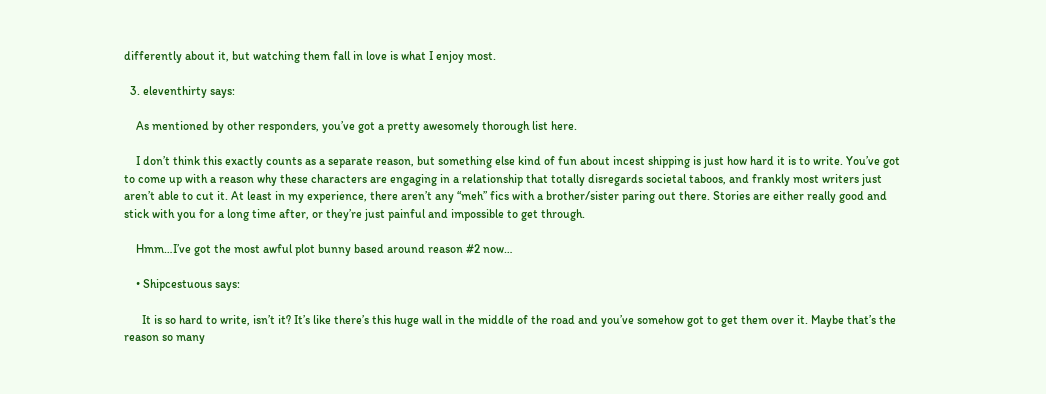differently about it, but watching them fall in love is what I enjoy most.

  3. eleventhirty says:

    As mentioned by other responders, you’ve got a pretty awesomely thorough list here.

    I don’t think this exactly counts as a separate reason, but something else kind of fun about incest shipping is just how hard it is to write. You’ve got to come up with a reason why these characters are engaging in a relationship that totally disregards societal taboos, and frankly most writers just aren’t able to cut it. At least in my experience, there aren’t any “meh” fics with a brother/sister paring out there. Stories are either really good and stick with you for a long time after, or they’re just painful and impossible to get through.

    Hmm…I’ve got the most awful plot bunny based around reason #2 now…

    • Shipcestuous says:

      It is so hard to write, isn’t it? It’s like there’s this huge wall in the middle of the road and you’ve somehow got to get them over it. Maybe that’s the reason so many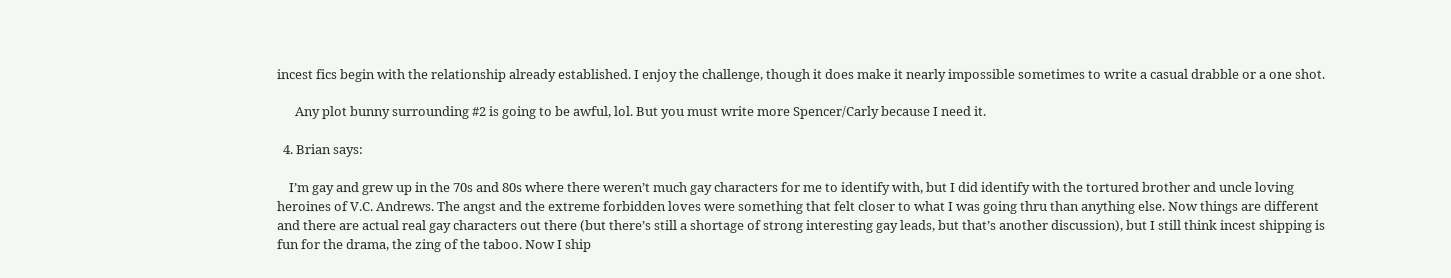incest fics begin with the relationship already established. I enjoy the challenge, though it does make it nearly impossible sometimes to write a casual drabble or a one shot.

      Any plot bunny surrounding #2 is going to be awful, lol. But you must write more Spencer/Carly because I need it.

  4. Brian says:

    I’m gay and grew up in the 70s and 80s where there weren’t much gay characters for me to identify with, but I did identify with the tortured brother and uncle loving heroines of V.C. Andrews. The angst and the extreme forbidden loves were something that felt closer to what I was going thru than anything else. Now things are different and there are actual real gay characters out there (but there’s still a shortage of strong interesting gay leads, but that’s another discussion), but I still think incest shipping is fun for the drama, the zing of the taboo. Now I ship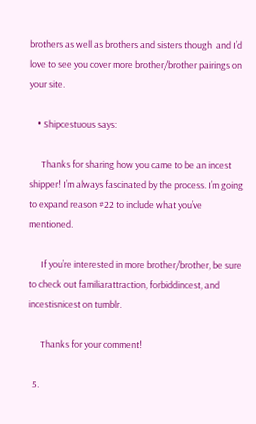brothers as well as brothers and sisters though  and I’d love to see you cover more brother/brother pairings on your site.

    • Shipcestuous says:

      Thanks for sharing how you came to be an incest shipper! I’m always fascinated by the process. I’m going to expand reason #22 to include what you’ve mentioned.

      If you’re interested in more brother/brother, be sure to check out familiarattraction, forbiddincest, and incestisnicest on tumblr.

      Thanks for your comment!

  5.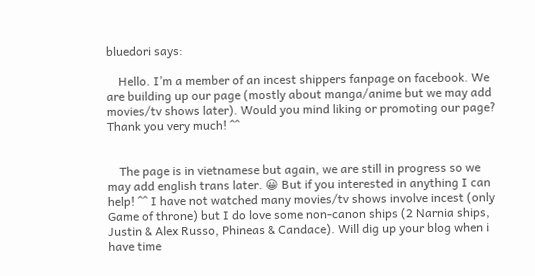bluedori says:

    Hello. I’m a member of an incest shippers fanpage on facebook. We are building up our page (mostly about manga/anime but we may add movies/tv shows later). Would you mind liking or promoting our page? Thank you very much! ^^


    The page is in vietnamese but again, we are still in progress so we may add english trans later. 😀 But if you interested in anything I can help! ^^ I have not watched many movies/tv shows involve incest (only Game of throne) but I do love some non-canon ships (2 Narnia ships, Justin & Alex Russo, Phineas & Candace). Will dig up your blog when i have time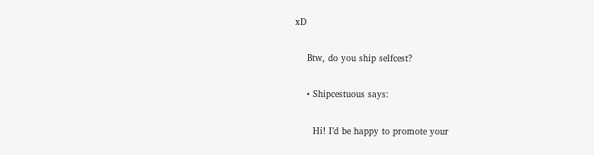xD

    Btw, do you ship selfcest?

    • Shipcestuous says:

      Hi! I’d be happy to promote your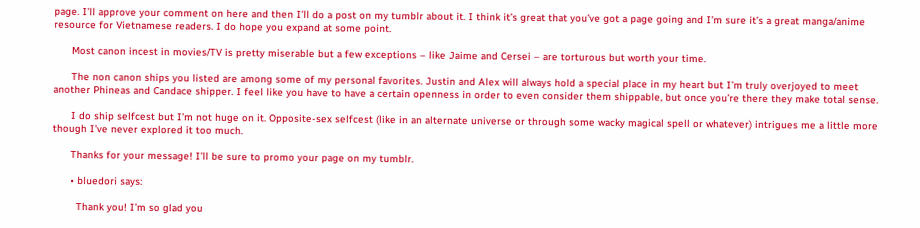page. I’ll approve your comment on here and then I’ll do a post on my tumblr about it. I think it’s great that you’ve got a page going and I’m sure it’s a great manga/anime resource for Vietnamese readers. I do hope you expand at some point.

      Most canon incest in movies/TV is pretty miserable but a few exceptions – like Jaime and Cersei – are torturous but worth your time.

      The non canon ships you listed are among some of my personal favorites. Justin and Alex will always hold a special place in my heart but I’m truly overjoyed to meet another Phineas and Candace shipper. I feel like you have to have a certain openness in order to even consider them shippable, but once you’re there they make total sense.

      I do ship selfcest but I’m not huge on it. Opposite-sex selfcest (like in an alternate universe or through some wacky magical spell or whatever) intrigues me a little more though I’ve never explored it too much.

      Thanks for your message! I’ll be sure to promo your page on my tumblr.

      • bluedori says:

        Thank you! I’m so glad you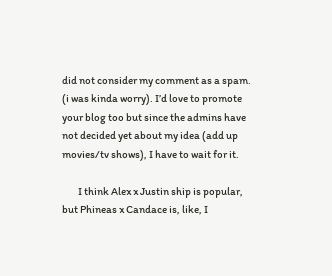did not consider my comment as a spam. (i was kinda worry). I’d love to promote your blog too but since the admins have not decided yet about my idea (add up movies/tv shows), I have to wait for it.

        I think Alex x Justin ship is popular, but Phineas x Candace is, like, I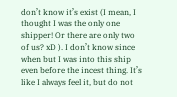don’t know it’s exist (I mean, I thought I was the only one shipper! Or there are only two of us? xD ). I don’t know since when but I was into this ship even before the incest thing. It’s like I always feel it, but do not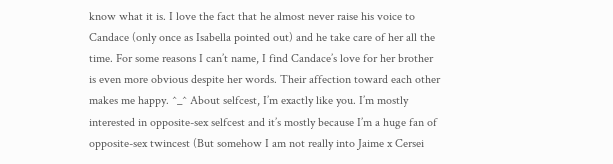know what it is. I love the fact that he almost never raise his voice to Candace (only once as Isabella pointed out) and he take care of her all the time. For some reasons I can’t name, I find Candace’s love for her brother is even more obvious despite her words. Their affection toward each other makes me happy. ^_^ About selfcest, I’m exactly like you. I’m mostly interested in opposite-sex selfcest and it’s mostly because I’m a huge fan of opposite-sex twincest (But somehow I am not really into Jaime x Cersei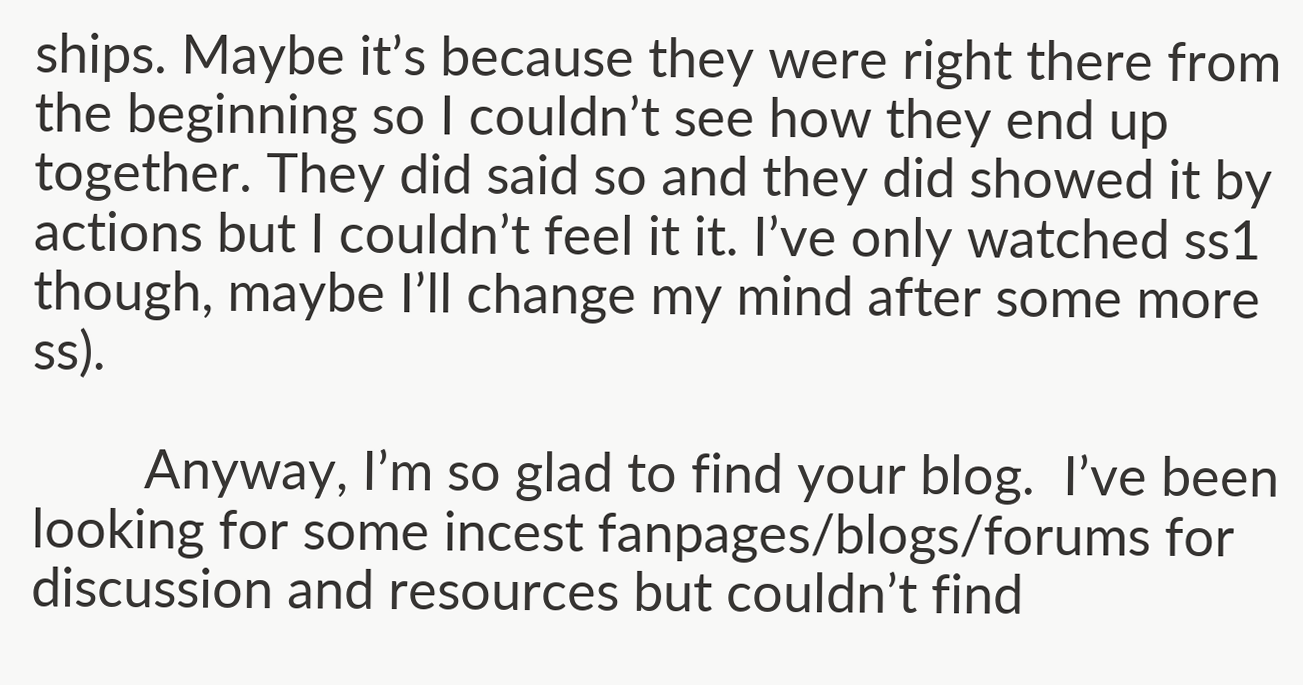ships. Maybe it’s because they were right there from the beginning so I couldn’t see how they end up together. They did said so and they did showed it by actions but I couldn’t feel it it. I’ve only watched ss1 though, maybe I’ll change my mind after some more ss).

        Anyway, I’m so glad to find your blog.  I’ve been looking for some incest fanpages/blogs/forums for discussion and resources but couldn’t find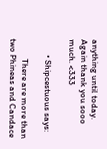anything until today. Again thank you sooo much. <333

        • Shipcestuous says:

          There are more than two Phineas and Candace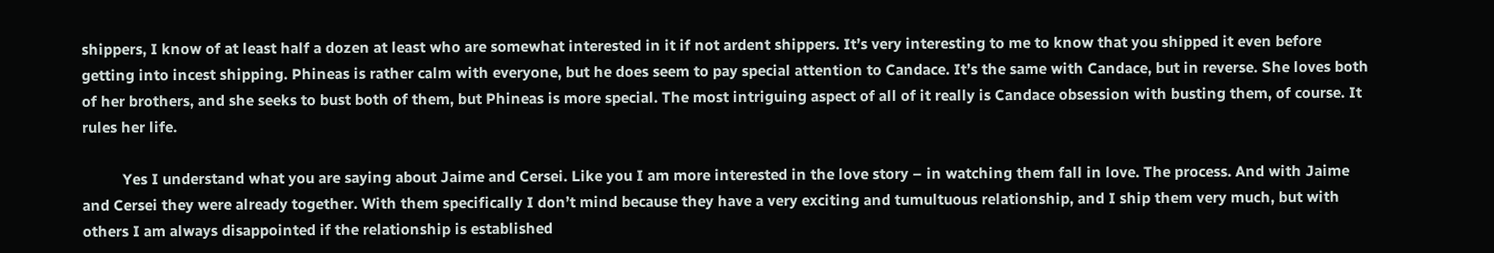shippers, I know of at least half a dozen at least who are somewhat interested in it if not ardent shippers. It’s very interesting to me to know that you shipped it even before getting into incest shipping. Phineas is rather calm with everyone, but he does seem to pay special attention to Candace. It’s the same with Candace, but in reverse. She loves both of her brothers, and she seeks to bust both of them, but Phineas is more special. The most intriguing aspect of all of it really is Candace obsession with busting them, of course. It rules her life.

          Yes I understand what you are saying about Jaime and Cersei. Like you I am more interested in the love story – in watching them fall in love. The process. And with Jaime and Cersei they were already together. With them specifically I don’t mind because they have a very exciting and tumultuous relationship, and I ship them very much, but with others I am always disappointed if the relationship is established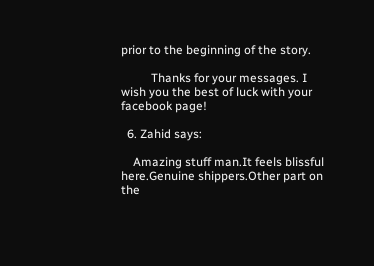prior to the beginning of the story.

          Thanks for your messages. I wish you the best of luck with your facebook page!

  6. Zahid says:

    Amazing stuff man.It feels blissful here.Genuine shippers.Other part on the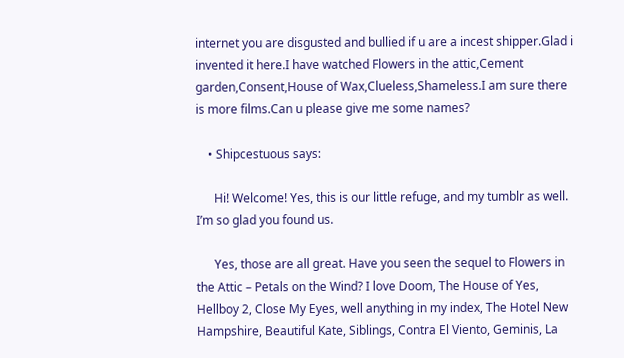internet you are disgusted and bullied if u are a incest shipper.Glad i invented it here.I have watched Flowers in the attic,Cement garden,Consent,House of Wax,Clueless,Shameless.I am sure there is more films.Can u please give me some names?

    • Shipcestuous says:

      Hi! Welcome! Yes, this is our little refuge, and my tumblr as well. I’m so glad you found us.

      Yes, those are all great. Have you seen the sequel to Flowers in the Attic – Petals on the Wind? I love Doom, The House of Yes, Hellboy 2, Close My Eyes, well anything in my index, The Hotel New Hampshire, Beautiful Kate, Siblings, Contra El Viento, Geminis, La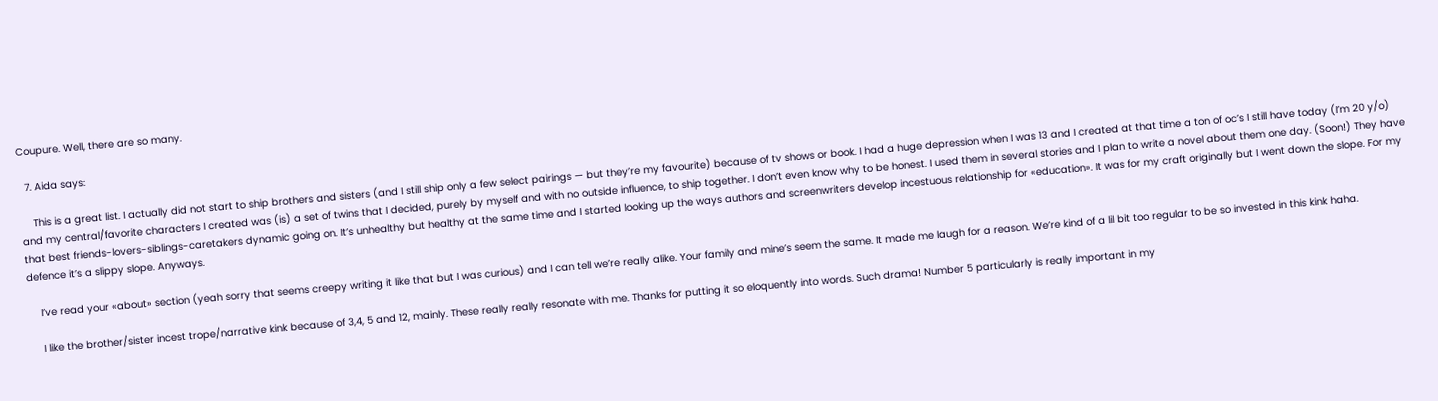Coupure. Well, there are so many.

  7. Aida says:

    This is a great list. I actually did not start to ship brothers and sisters (and I still ship only a few select pairings — but they’re my favourite) because of tv shows or book. I had a huge depression when I was 13 and I created at that time a ton of oc’s I still have today (I’m 20 y/o) and my central/favorite characters I created was (is) a set of twins that I decided, purely by myself and with no outside influence, to ship together. I don’t even know why to be honest. I used them in several stories and I plan to write a novel about them one day. (Soon!) They have that best friends-lovers-siblings-caretakers dynamic going on. It’s unhealthy but healthy at the same time and I started looking up the ways authors and screenwriters develop incestuous relationship for «education». It was for my craft originally but I went down the slope. For my defence it’s a slippy slope. Anyways.

    I’ve read your «about» section (yeah sorry that seems creepy writing it like that but I was curious) and I can tell we’re really alike. Your family and mine’s seem the same. It made me laugh for a reason. We’re kind of a lil bit too regular to be so invested in this kink haha.

    I like the brother/sister incest trope/narrative kink because of 3,4, 5 and 12, mainly. These really really resonate with me. Thanks for putting it so eloquently into words. Such drama! Number 5 particularly is really important in my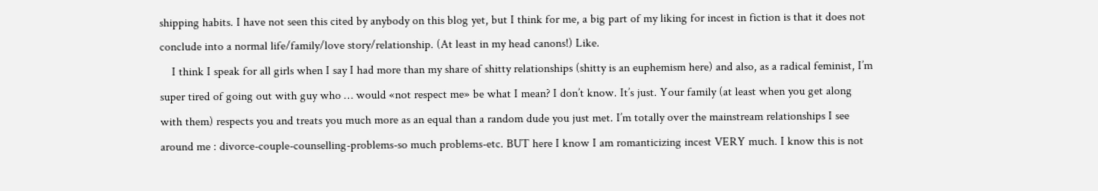shipping habits. I have not seen this cited by anybody on this blog yet, but I think for me, a big part of my liking for incest in fiction is that it does not conclude into a normal life/family/love story/relationship. (At least in my head canons!) Like.
    I think I speak for all girls when I say I had more than my share of shitty relationships (shitty is an euphemism here) and also, as a radical feminist, I’m super tired of going out with guy who … would «not respect me» be what I mean? I don’t know. It’s just. Your family (at least when you get along with them) respects you and treats you much more as an equal than a random dude you just met. I’m totally over the mainstream relationships I see around me : divorce-couple-counselling-problems-so much problems-etc. BUT here I know I am romanticizing incest VERY much. I know this is not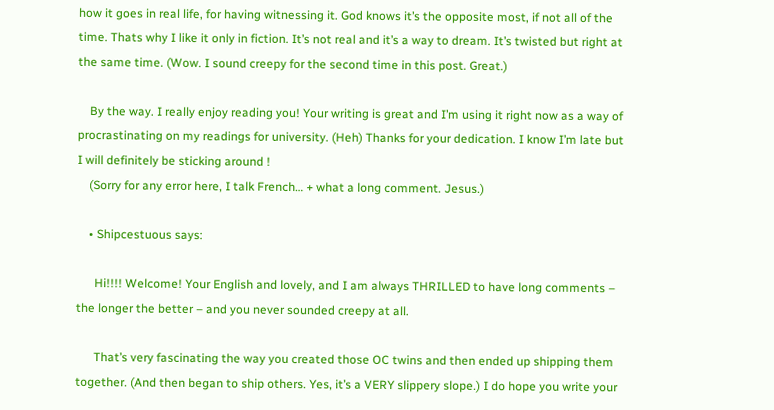how it goes in real life, for having witnessing it. God knows it’s the opposite most, if not all of the time. Thats why I like it only in fiction. It’s not real and it’s a way to dream. It’s twisted but right at the same time. (Wow. I sound creepy for the second time in this post. Great.)

    By the way. I really enjoy reading you! Your writing is great and I’m using it right now as a way of procrastinating on my readings for university. (Heh) Thanks for your dedication. I know I’m late but I will definitely be sticking around !
    (Sorry for any error here, I talk French… + what a long comment. Jesus.)

    • Shipcestuous says:

      Hi!!!! Welcome! Your English and lovely, and I am always THRILLED to have long comments – the longer the better – and you never sounded creepy at all.

      That’s very fascinating the way you created those OC twins and then ended up shipping them together. (And then began to ship others. Yes, it’s a VERY slippery slope.) I do hope you write your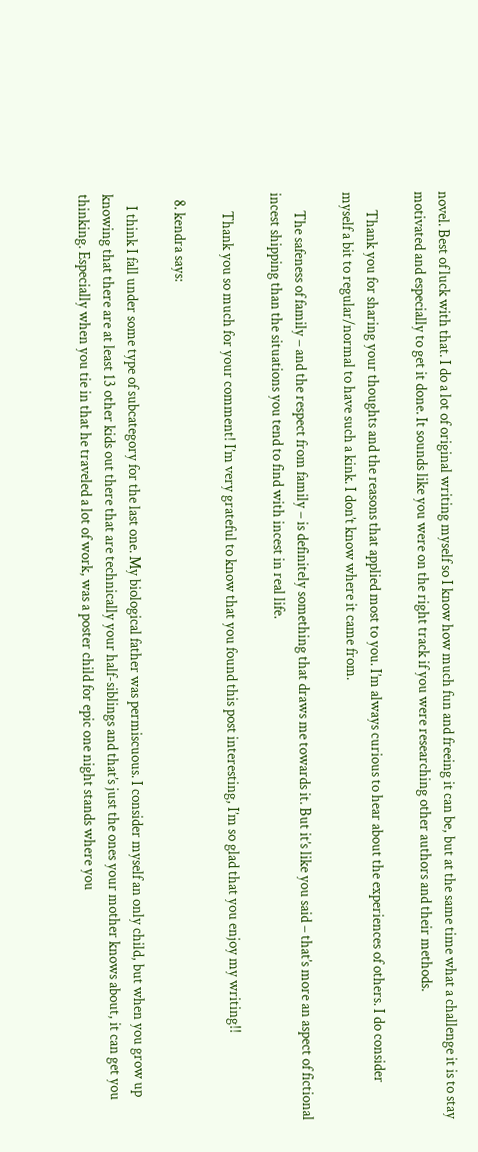novel. Best of luck with that. I do a lot of original writing myself so I know how much fun and freeing it can be, but at the same time what a challenge it is to stay motivated and especially to get it done. It sounds like you were on the right track if you were researching other authors and their methods.

      Thank you for sharing your thoughts and the reasons that applied most to you. I’m always curious to hear about the experiences of others. I do consider myself a bit to regular/normal to have such a kink. I don’t know where it came from.

      The safeness of family – and the respect from family – is definitely something that draws me towards it. But it’s like you said – that’s more an aspect of fictional incest shipping than the situations you tend to find with incest in real life.

      Thank you so much for your comment! I’m very grateful to know that you found this post interesting, I’m so glad that you enjoy my writing!!

  8. kendra says:

    I think I fall under some type of subcategory for the last one. My biological father was permiscuous. I consider myself an only child, but when you grow up knowing that there are at least 13 other kids out there that are technically your half-siblings and that’s just the ones your mother knows about, it can get you thinking. Especially when you tie in that he traveled a lot of work, was a poster child for epic one night stands where you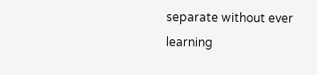separate without ever learning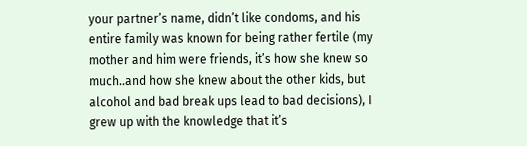your partner’s name, didn’t like condoms, and his entire family was known for being rather fertile (my mother and him were friends, it’s how she knew so much..and how she knew about the other kids, but alcohol and bad break ups lead to bad decisions), I grew up with the knowledge that it’s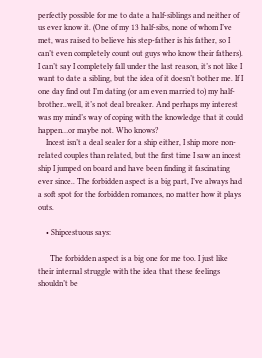perfectly possible for me to date a half-siblings and neither of us ever know it. (One of my 13 half-sibs, none of whom I’ve met, was raised to believe his step-father is his father, so I can’t even completely count out guys who know their fathers). I can’t say I completely fall under the last reason, it’s not like I want to date a sibling, but the idea of it doesn’t bother me. If I one day find out I’m dating (or am even married to) my half-brother..well, it’s not deal breaker. And perhaps my interest was my mind’s way of coping with the knowledge that it could happen…or maybe not. Who knows?
    Incest isn’t a deal sealer for a ship either, I ship more non-related couples than related, but the first time I saw an incest ship I jumped on board and have been finding it fascinating ever since.. The forbidden aspect is a big part, I’ve always had a soft spot for the forbidden romances, no matter how it plays outs.

    • Shipcestuous says:

      The forbidden aspect is a big one for me too. I just like their internal struggle with the idea that these feelings shouldn’t be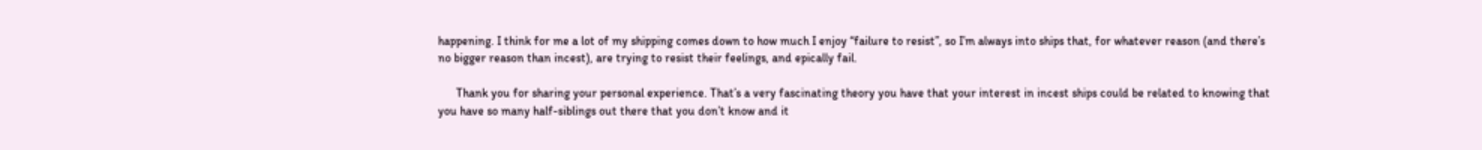happening. I think for me a lot of my shipping comes down to how much I enjoy “failure to resist”, so I’m always into ships that, for whatever reason (and there’s no bigger reason than incest), are trying to resist their feelings, and epically fail.

      Thank you for sharing your personal experience. That’s a very fascinating theory you have that your interest in incest ships could be related to knowing that you have so many half-siblings out there that you don’t know and it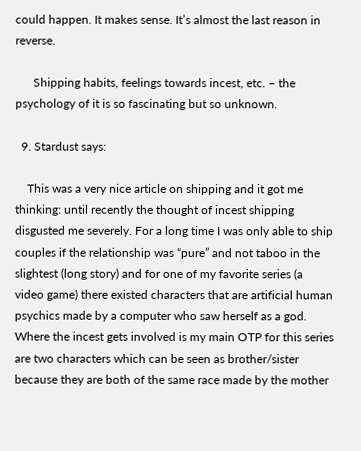could happen. It makes sense. It’s almost the last reason in reverse.

      Shipping habits, feelings towards incest, etc. – the psychology of it is so fascinating but so unknown.

  9. Stardust says:

    This was a very nice article on shipping and it got me thinking: until recently the thought of incest shipping disgusted me severely. For a long time I was only able to ship couples if the relationship was “pure” and not taboo in the slightest (long story) and for one of my favorite series (a video game) there existed characters that are artificial human psychics made by a computer who saw herself as a god. Where the incest gets involved is my main OTP for this series are two characters which can be seen as brother/sister because they are both of the same race made by the mother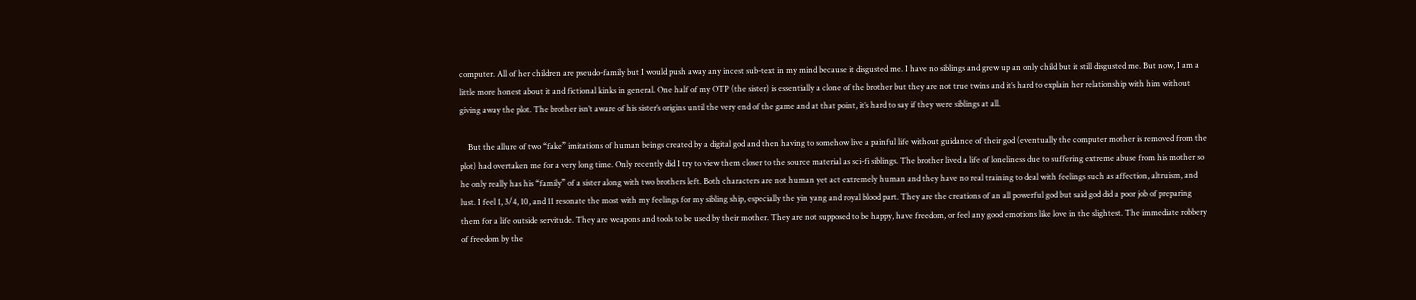computer. All of her children are pseudo-family but I would push away any incest sub-text in my mind because it disgusted me. I have no siblings and grew up an only child but it still disgusted me. But now, I am a little more honest about it and fictional kinks in general. One half of my OTP (the sister) is essentially a clone of the brother but they are not true twins and it’s hard to explain her relationship with him without giving away the plot. The brother isn’t aware of his sister’s origins until the very end of the game and at that point, it’s hard to say if they were siblings at all.

    But the allure of two “fake” imitations of human beings created by a digital god and then having to somehow live a painful life without guidance of their god (eventually the computer mother is removed from the plot) had overtaken me for a very long time. Only recently did I try to view them closer to the source material as sci-fi siblings. The brother lived a life of loneliness due to suffering extreme abuse from his mother so he only really has his “family” of a sister along with two brothers left. Both characters are not human yet act extremely human and they have no real training to deal with feelings such as affection, altruism, and lust. I feel 1, 3/4, 10, and 11 resonate the most with my feelings for my sibling ship, especially the yin yang and royal blood part. They are the creations of an all powerful god but said god did a poor job of preparing them for a life outside servitude. They are weapons and tools to be used by their mother. They are not supposed to be happy, have freedom, or feel any good emotions like love in the slightest. The immediate robbery of freedom by the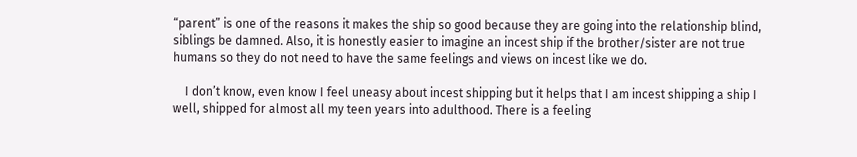“parent” is one of the reasons it makes the ship so good because they are going into the relationship blind, siblings be damned. Also, it is honestly easier to imagine an incest ship if the brother/sister are not true humans so they do not need to have the same feelings and views on incest like we do.

    I don’t know, even know I feel uneasy about incest shipping but it helps that I am incest shipping a ship I well, shipped for almost all my teen years into adulthood. There is a feeling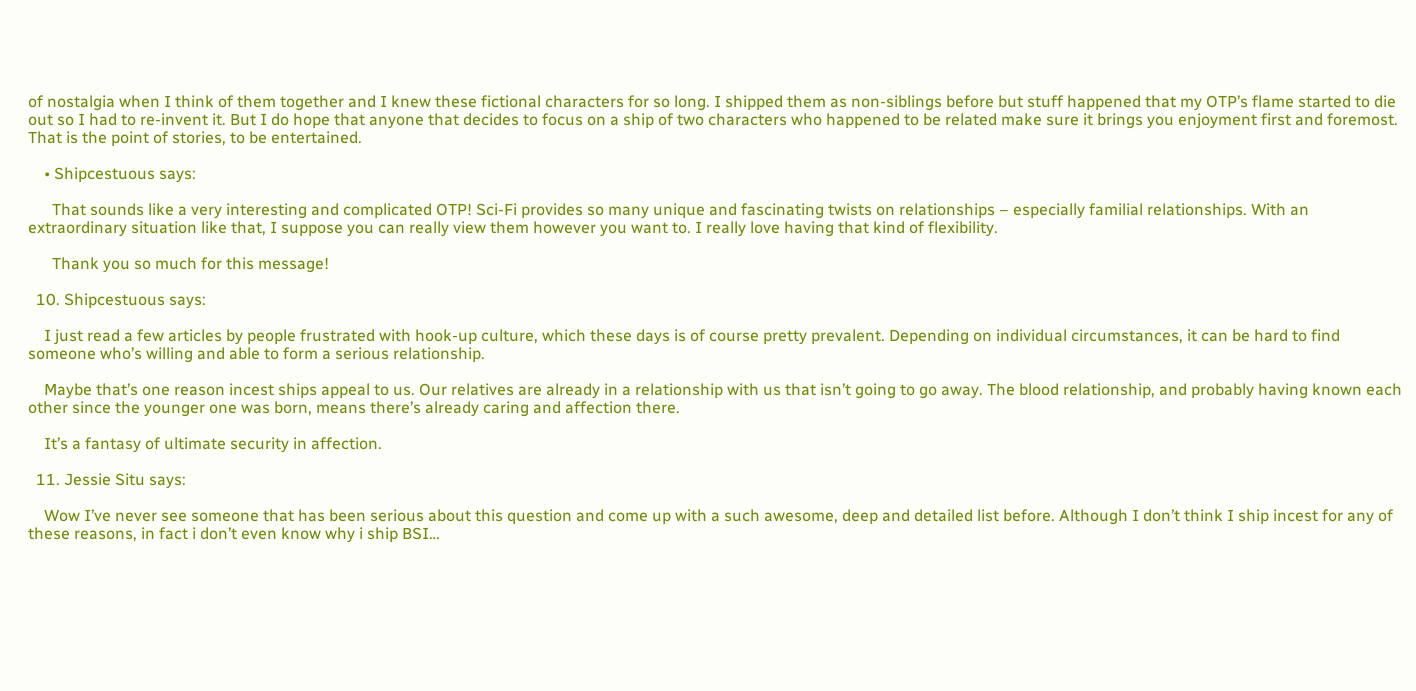of nostalgia when I think of them together and I knew these fictional characters for so long. I shipped them as non-siblings before but stuff happened that my OTP’s flame started to die out so I had to re-invent it. But I do hope that anyone that decides to focus on a ship of two characters who happened to be related make sure it brings you enjoyment first and foremost. That is the point of stories, to be entertained.

    • Shipcestuous says:

      That sounds like a very interesting and complicated OTP! Sci-Fi provides so many unique and fascinating twists on relationships – especially familial relationships. With an extraordinary situation like that, I suppose you can really view them however you want to. I really love having that kind of flexibility.

      Thank you so much for this message!

  10. Shipcestuous says:

    I just read a few articles by people frustrated with hook-up culture, which these days is of course pretty prevalent. Depending on individual circumstances, it can be hard to find someone who’s willing and able to form a serious relationship.

    Maybe that’s one reason incest ships appeal to us. Our relatives are already in a relationship with us that isn’t going to go away. The blood relationship, and probably having known each other since the younger one was born, means there’s already caring and affection there.

    It’s a fantasy of ultimate security in affection.

  11. Jessie Situ says:

    Wow I’ve never see someone that has been serious about this question and come up with a such awesome, deep and detailed list before. Although I don’t think I ship incest for any of these reasons, in fact i don’t even know why i ship BSI…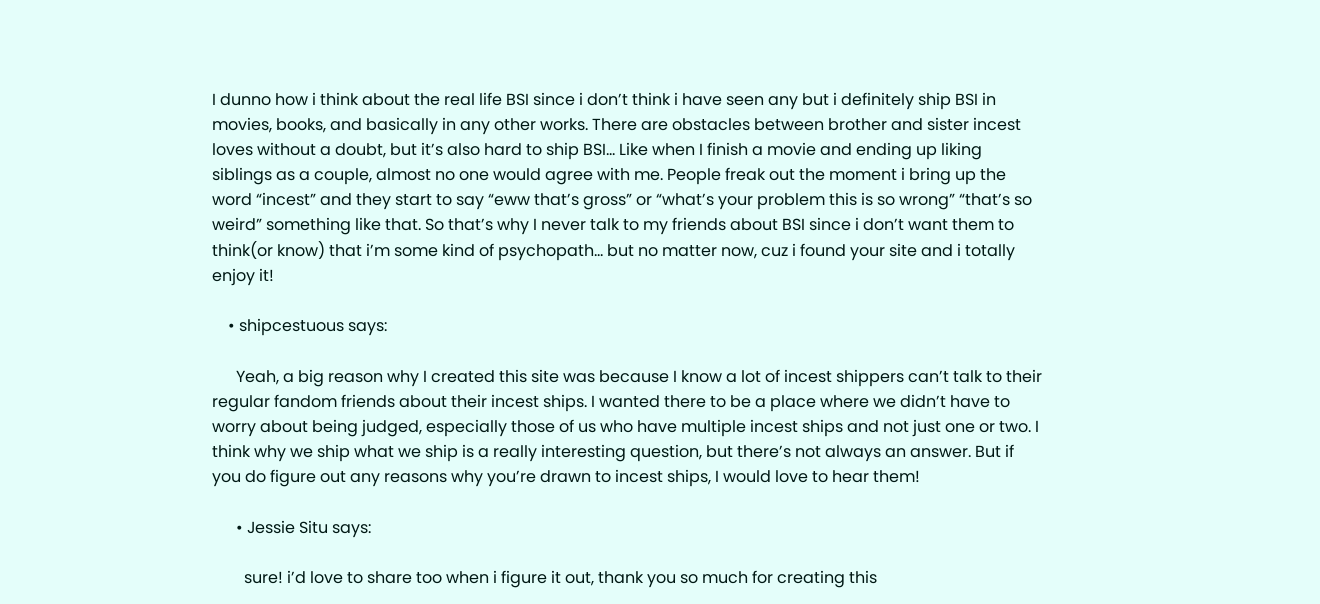I dunno how i think about the real life BSI since i don’t think i have seen any but i definitely ship BSI in movies, books, and basically in any other works. There are obstacles between brother and sister incest loves without a doubt, but it’s also hard to ship BSI… Like when I finish a movie and ending up liking siblings as a couple, almost no one would agree with me. People freak out the moment i bring up the word “incest” and they start to say “eww that’s gross” or “what’s your problem this is so wrong” “that’s so weird” something like that. So that’s why I never talk to my friends about BSI since i don’t want them to think(or know) that i’m some kind of psychopath… but no matter now, cuz i found your site and i totally enjoy it!

    • shipcestuous says:

      Yeah, a big reason why I created this site was because I know a lot of incest shippers can’t talk to their regular fandom friends about their incest ships. I wanted there to be a place where we didn’t have to worry about being judged, especially those of us who have multiple incest ships and not just one or two. I think why we ship what we ship is a really interesting question, but there’s not always an answer. But if you do figure out any reasons why you’re drawn to incest ships, I would love to hear them!

      • Jessie Situ says:

        sure! i’d love to share too when i figure it out, thank you so much for creating this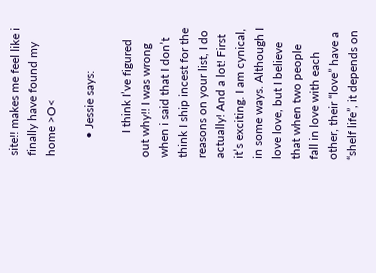site!! makes me feel like i finally have found my home >O<

      • Jessie says:

        I think I’ve figured out why!! I was wrong when i said that I don’t think I ship incest for the reasons on your list, I do actually! And a lot! First it’s exciting. I am cynical, in some ways. Although I love love, but I believe that when two people fall in love with each other, their “love” have a “shelf life”, it depends on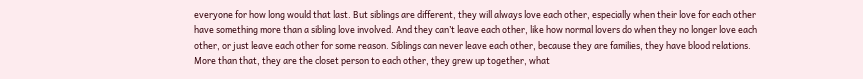everyone for how long would that last. But siblings are different, they will always love each other, especially when their love for each other have something more than a sibling love involved. And they can’t leave each other, like how normal lovers do when they no longer love each other, or just leave each other for some reason. Siblings can never leave each other, because they are families, they have blood relations. More than that, they are the closet person to each other, they grew up together, what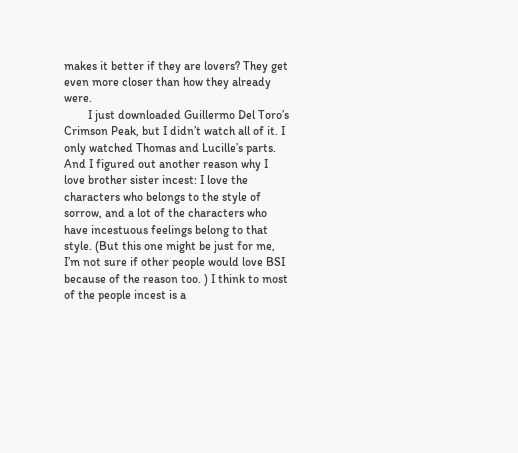makes it better if they are lovers? They get even more closer than how they already were.
        I just downloaded Guillermo Del Toro’s Crimson Peak, but I didn’t watch all of it. I only watched Thomas and Lucille’s parts. And I figured out another reason why I love brother sister incest: I love the characters who belongs to the style of sorrow, and a lot of the characters who have incestuous feelings belong to that style. (But this one might be just for me, I’m not sure if other people would love BSI because of the reason too. ) I think to most of the people incest is a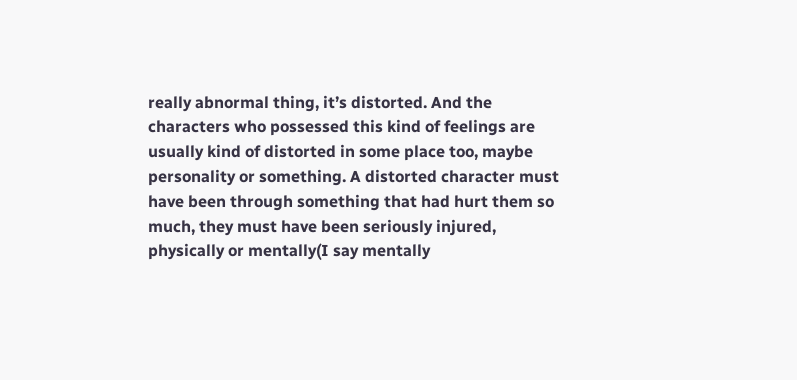really abnormal thing, it’s distorted. And the characters who possessed this kind of feelings are usually kind of distorted in some place too, maybe personality or something. A distorted character must have been through something that had hurt them so much, they must have been seriously injured, physically or mentally(I say mentally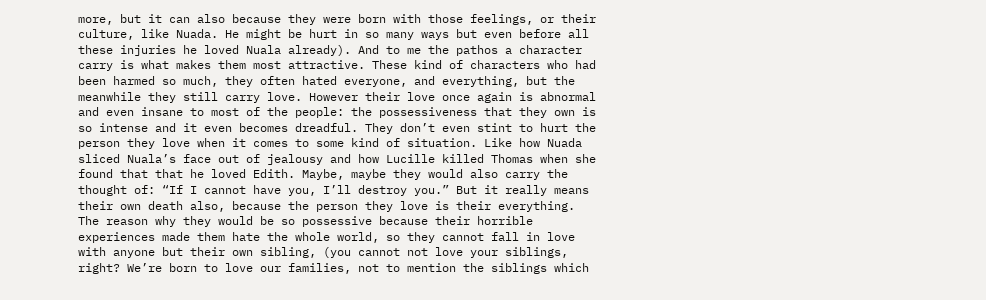more, but it can also because they were born with those feelings, or their culture, like Nuada. He might be hurt in so many ways but even before all these injuries he loved Nuala already). And to me the pathos a character carry is what makes them most attractive. These kind of characters who had been harmed so much, they often hated everyone, and everything, but the meanwhile they still carry love. However their love once again is abnormal and even insane to most of the people: the possessiveness that they own is so intense and it even becomes dreadful. They don’t even stint to hurt the person they love when it comes to some kind of situation. Like how Nuada sliced Nuala’s face out of jealousy and how Lucille killed Thomas when she found that that he loved Edith. Maybe, maybe they would also carry the thought of: “If I cannot have you, I’ll destroy you.” But it really means their own death also, because the person they love is their everything. The reason why they would be so possessive because their horrible experiences made them hate the whole world, so they cannot fall in love with anyone but their own sibling, (you cannot not love your siblings, right? We’re born to love our families, not to mention the siblings which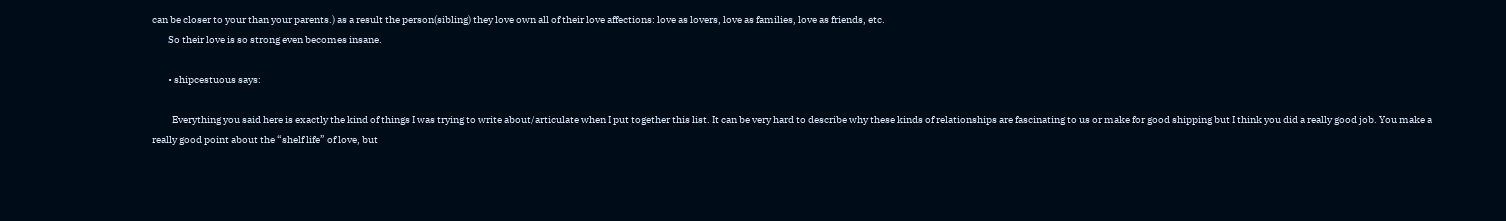can be closer to your than your parents.) as a result the person(sibling) they love own all of their love affections: love as lovers, love as families, love as friends, etc.
        So their love is so strong even becomes insane.

        • shipcestuous says:

          Everything you said here is exactly the kind of things I was trying to write about/articulate when I put together this list. It can be very hard to describe why these kinds of relationships are fascinating to us or make for good shipping but I think you did a really good job. You make a really good point about the “shelf life” of love, but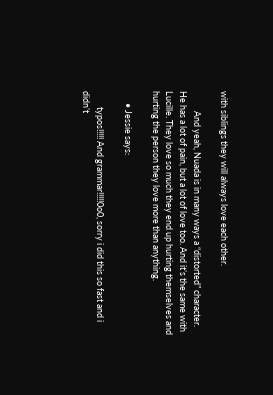with siblings they will always love each other.

          And yeah, Nuada is in many ways a “distorted” character. He has a lot of pain, but a lot of love too. And it’s the same with Lucille. They love so much they end up hurting themselves and hurting the person they love more than anything.

      • Jessie says:

        typos!!!!! And grammar!!!!!0o0, sorry i did this so fast and i didn’t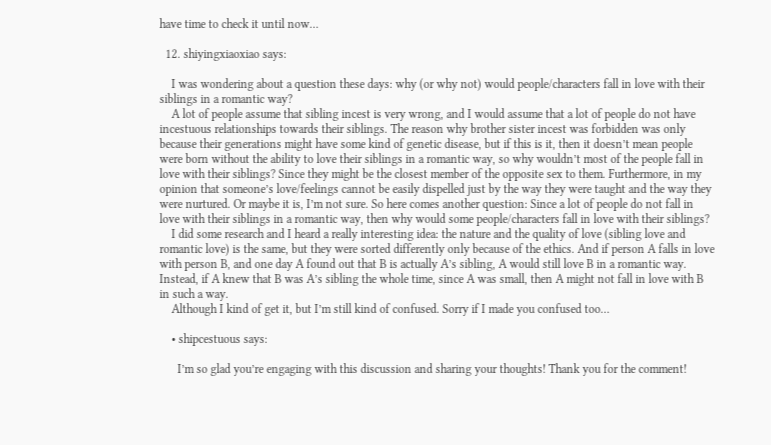have time to check it until now…

  12. shiyingxiaoxiao says:

    I was wondering about a question these days: why (or why not) would people/characters fall in love with their siblings in a romantic way?
    A lot of people assume that sibling incest is very wrong, and I would assume that a lot of people do not have incestuous relationships towards their siblings. The reason why brother sister incest was forbidden was only because their generations might have some kind of genetic disease, but if this is it, then it doesn’t mean people were born without the ability to love their siblings in a romantic way, so why wouldn’t most of the people fall in love with their siblings? Since they might be the closest member of the opposite sex to them. Furthermore, in my opinion that someone’s love/feelings cannot be easily dispelled just by the way they were taught and the way they were nurtured. Or maybe it is, I’m not sure. So here comes another question: Since a lot of people do not fall in love with their siblings in a romantic way, then why would some people/characters fall in love with their siblings?
    I did some research and I heard a really interesting idea: the nature and the quality of love (sibling love and romantic love) is the same, but they were sorted differently only because of the ethics. And if person A falls in love with person B, and one day A found out that B is actually A’s sibling, A would still love B in a romantic way. Instead, if A knew that B was A’s sibling the whole time, since A was small, then A might not fall in love with B in such a way.
    Although I kind of get it, but I’m still kind of confused. Sorry if I made you confused too…

    • shipcestuous says:

      I’m so glad you’re engaging with this discussion and sharing your thoughts! Thank you for the comment!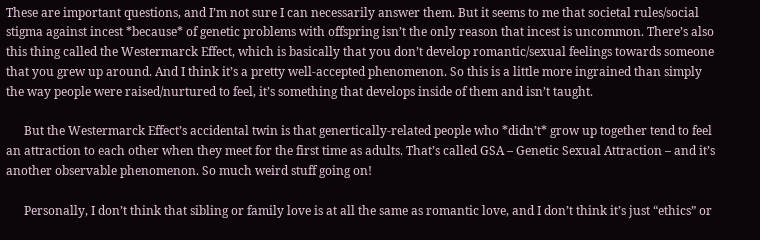These are important questions, and I’m not sure I can necessarily answer them. But it seems to me that societal rules/social stigma against incest *because* of genetic problems with offspring isn’t the only reason that incest is uncommon. There’s also this thing called the Westermarck Effect, which is basically that you don’t develop romantic/sexual feelings towards someone that you grew up around. And I think it’s a pretty well-accepted phenomenon. So this is a little more ingrained than simply the way people were raised/nurtured to feel, it’s something that develops inside of them and isn’t taught.

      But the Westermarck Effect’s accidental twin is that genertically-related people who *didn’t* grow up together tend to feel an attraction to each other when they meet for the first time as adults. That’s called GSA – Genetic Sexual Attraction – and it’s another observable phenomenon. So much weird stuff going on!

      Personally, I don’t think that sibling or family love is at all the same as romantic love, and I don’t think it’s just “ethics” or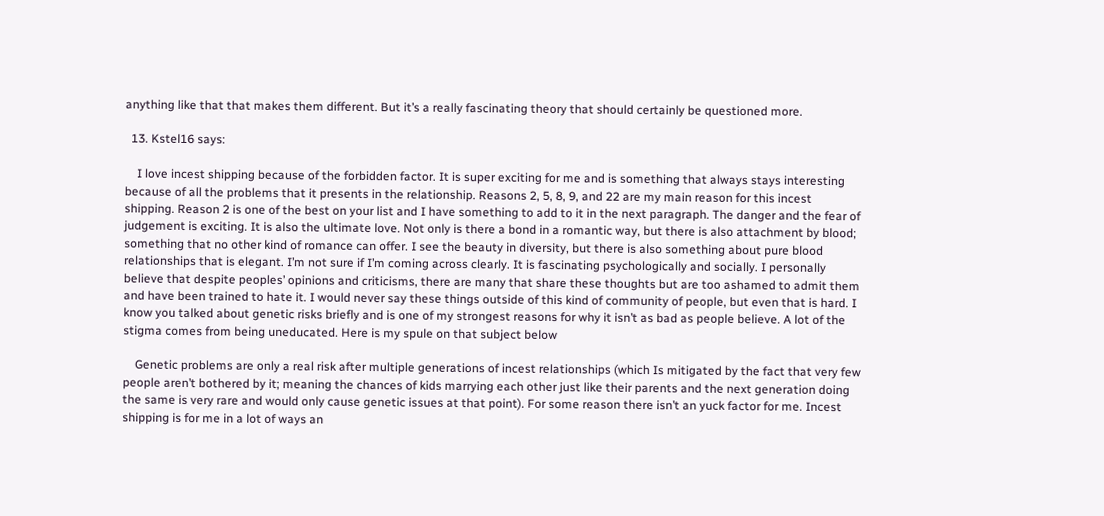anything like that that makes them different. But it’s a really fascinating theory that should certainly be questioned more.

  13. Kstel16 says:

    I love incest shipping because of the forbidden factor. It is super exciting for me and is something that always stays interesting because of all the problems that it presents in the relationship. Reasons 2, 5, 8, 9, and 22 are my main reason for this incest shipping. Reason 2 is one of the best on your list and I have something to add to it in the next paragraph. The danger and the fear of judgement is exciting. It is also the ultimate love. Not only is there a bond in a romantic way, but there is also attachment by blood; something that no other kind of romance can offer. I see the beauty in diversity, but there is also something about pure blood relationships that is elegant. I’m not sure if I’m coming across clearly. It is fascinating psychologically and socially. I personally believe that despite peoples’ opinions and criticisms, there are many that share these thoughts but are too ashamed to admit them and have been trained to hate it. I would never say these things outside of this kind of community of people, but even that is hard. I know you talked about genetic risks briefly and is one of my strongest reasons for why it isn’t as bad as people believe. A lot of the stigma comes from being uneducated. Here is my spule on that subject below

    Genetic problems are only a real risk after multiple generations of incest relationships (which Is mitigated by the fact that very few people aren’t bothered by it; meaning the chances of kids marrying each other just like their parents and the next generation doing the same is very rare and would only cause genetic issues at that point). For some reason there isn’t an yuck factor for me. Incest shipping is for me in a lot of ways an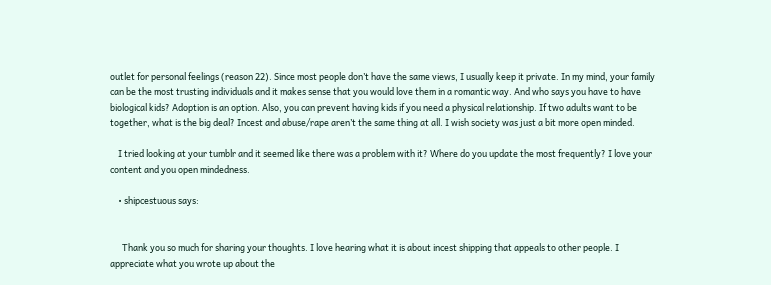outlet for personal feelings (reason 22). Since most people don’t have the same views, I usually keep it private. In my mind, your family can be the most trusting individuals and it makes sense that you would love them in a romantic way. And who says you have to have biological kids? Adoption is an option. Also, you can prevent having kids if you need a physical relationship. If two adults want to be together, what is the big deal? Incest and abuse/rape aren’t the same thing at all. I wish society was just a bit more open minded.

    I tried looking at your tumblr and it seemed like there was a problem with it? Where do you update the most frequently? I love your content and you open mindedness.

    • shipcestuous says:


      Thank you so much for sharing your thoughts. I love hearing what it is about incest shipping that appeals to other people. I appreciate what you wrote up about the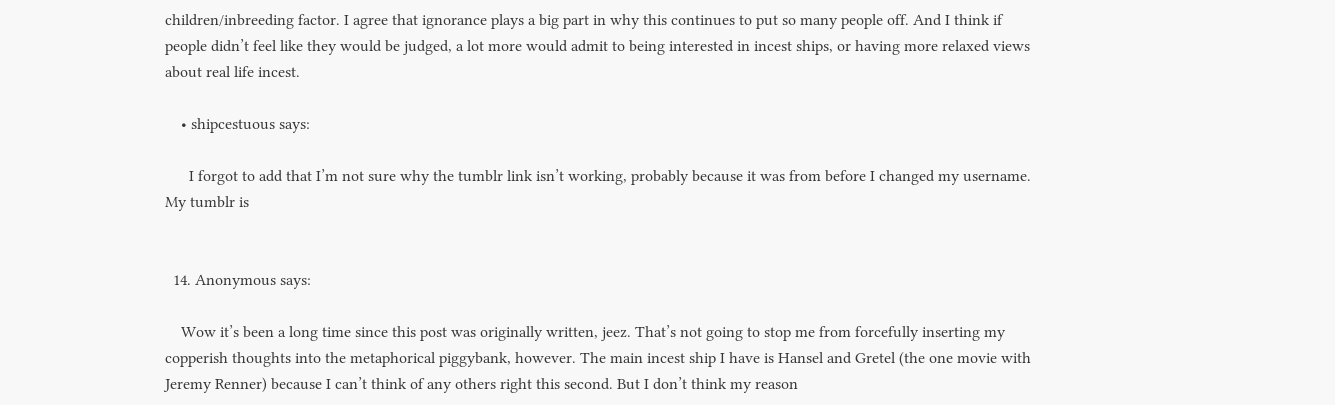children/inbreeding factor. I agree that ignorance plays a big part in why this continues to put so many people off. And I think if people didn’t feel like they would be judged, a lot more would admit to being interested in incest ships, or having more relaxed views about real life incest.

    • shipcestuous says:

      I forgot to add that I’m not sure why the tumblr link isn’t working, probably because it was from before I changed my username. My tumblr is


  14. Anonymous says:

    Wow it’s been a long time since this post was originally written, jeez. That’s not going to stop me from forcefully inserting my copperish thoughts into the metaphorical piggybank, however. The main incest ship I have is Hansel and Gretel (the one movie with Jeremy Renner) because I can’t think of any others right this second. But I don’t think my reason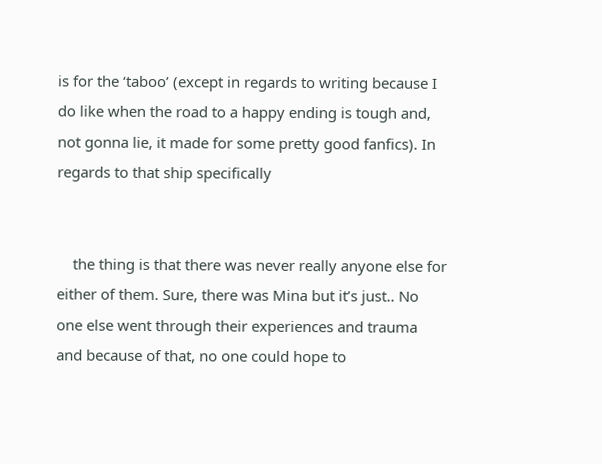is for the ‘taboo’ (except in regards to writing because I do like when the road to a happy ending is tough and, not gonna lie, it made for some pretty good fanfics). In regards to that ship specifically


    the thing is that there was never really anyone else for either of them. Sure, there was Mina but it’s just.. No one else went through their experiences and trauma and because of that, no one could hope to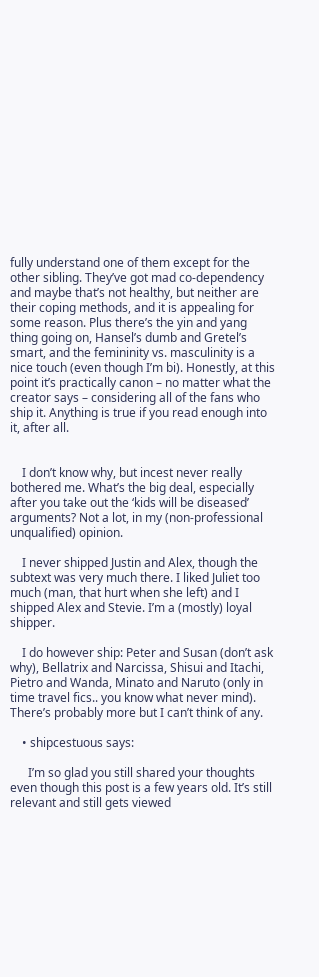fully understand one of them except for the other sibling. They’ve got mad co-dependency and maybe that’s not healthy, but neither are their coping methods, and it is appealing for some reason. Plus there’s the yin and yang thing going on, Hansel’s dumb and Gretel’s smart, and the femininity vs. masculinity is a nice touch (even though I’m bi). Honestly, at this point it’s practically canon – no matter what the creator says – considering all of the fans who ship it. Anything is true if you read enough into it, after all.


    I don’t know why, but incest never really bothered me. What’s the big deal, especially after you take out the ‘kids will be diseased’ arguments? Not a lot, in my (non-professional unqualified) opinion.

    I never shipped Justin and Alex, though the subtext was very much there. I liked Juliet too much (man, that hurt when she left) and I shipped Alex and Stevie. I’m a (mostly) loyal shipper.

    I do however ship: Peter and Susan (don’t ask why), Bellatrix and Narcissa, Shisui and Itachi, Pietro and Wanda, Minato and Naruto (only in time travel fics.. you know what never mind). There’s probably more but I can’t think of any.

    • shipcestuous says:

      I’m so glad you still shared your thoughts even though this post is a few years old. It’s still relevant and still gets viewed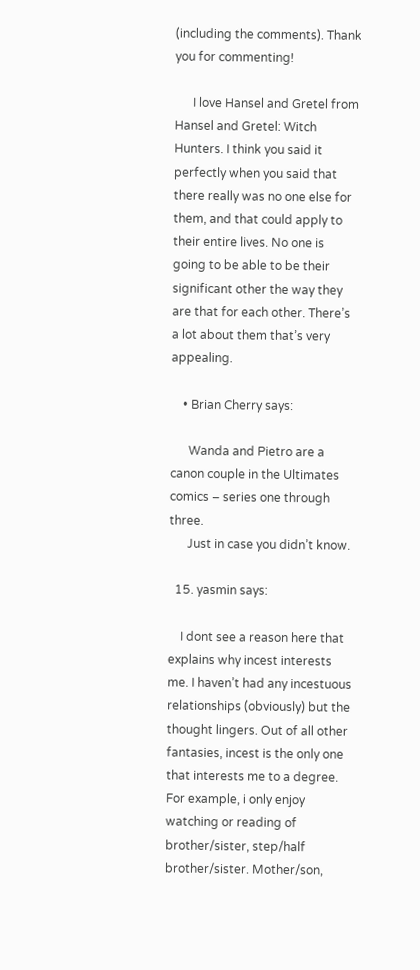(including the comments). Thank you for commenting!

      I love Hansel and Gretel from Hansel and Gretel: Witch Hunters. I think you said it perfectly when you said that there really was no one else for them, and that could apply to their entire lives. No one is going to be able to be their significant other the way they are that for each other. There’s a lot about them that’s very appealing.

    • Brian Cherry says:

      Wanda and Pietro are a canon couple in the Ultimates comics – series one through three.
      Just in case you didn’t know.

  15. yasmin says:

    I dont see a reason here that explains why incest interests me. I haven’t had any incestuous relationships (obviously) but the thought lingers. Out of all other fantasies, incest is the only one that interests me to a degree. For example, i only enjoy watching or reading of brother/sister, step/half brother/sister. Mother/son,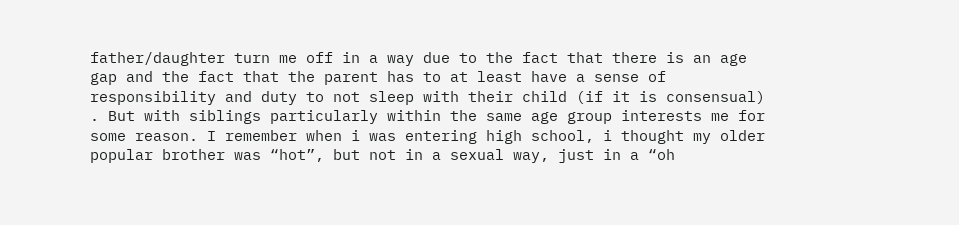father/daughter turn me off in a way due to the fact that there is an age gap and the fact that the parent has to at least have a sense of responsibility and duty to not sleep with their child (if it is consensual) . But with siblings particularly within the same age group interests me for some reason. I remember when i was entering high school, i thought my older popular brother was “hot”, but not in a sexual way, just in a “oh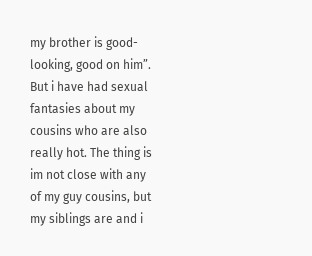my brother is good-looking, good on him”. But i have had sexual fantasies about my cousins who are also really hot. The thing is im not close with any of my guy cousins, but my siblings are and i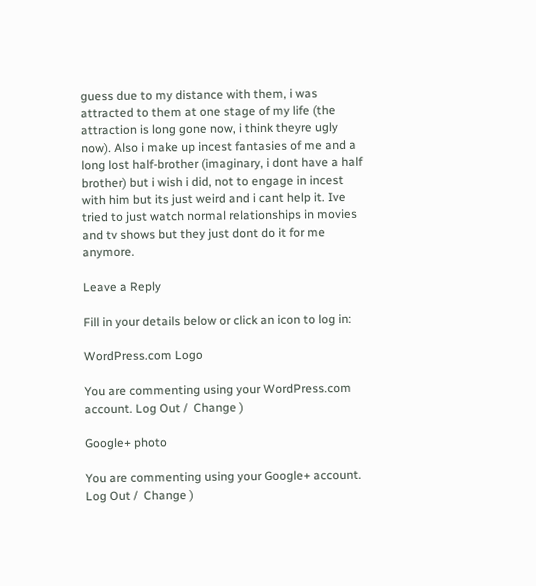guess due to my distance with them, i was attracted to them at one stage of my life (the attraction is long gone now, i think theyre ugly now). Also i make up incest fantasies of me and a long lost half-brother (imaginary, i dont have a half brother) but i wish i did, not to engage in incest with him but its just weird and i cant help it. Ive tried to just watch normal relationships in movies and tv shows but they just dont do it for me anymore.

Leave a Reply

Fill in your details below or click an icon to log in:

WordPress.com Logo

You are commenting using your WordPress.com account. Log Out /  Change )

Google+ photo

You are commenting using your Google+ account. Log Out /  Change )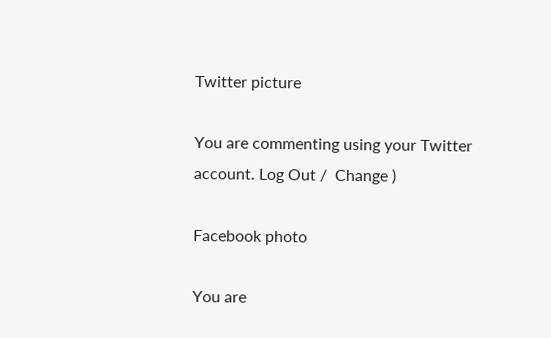Twitter picture

You are commenting using your Twitter account. Log Out /  Change )

Facebook photo

You are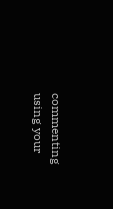commenting using your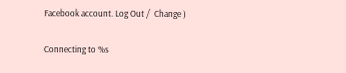Facebook account. Log Out /  Change )


Connecting to %s